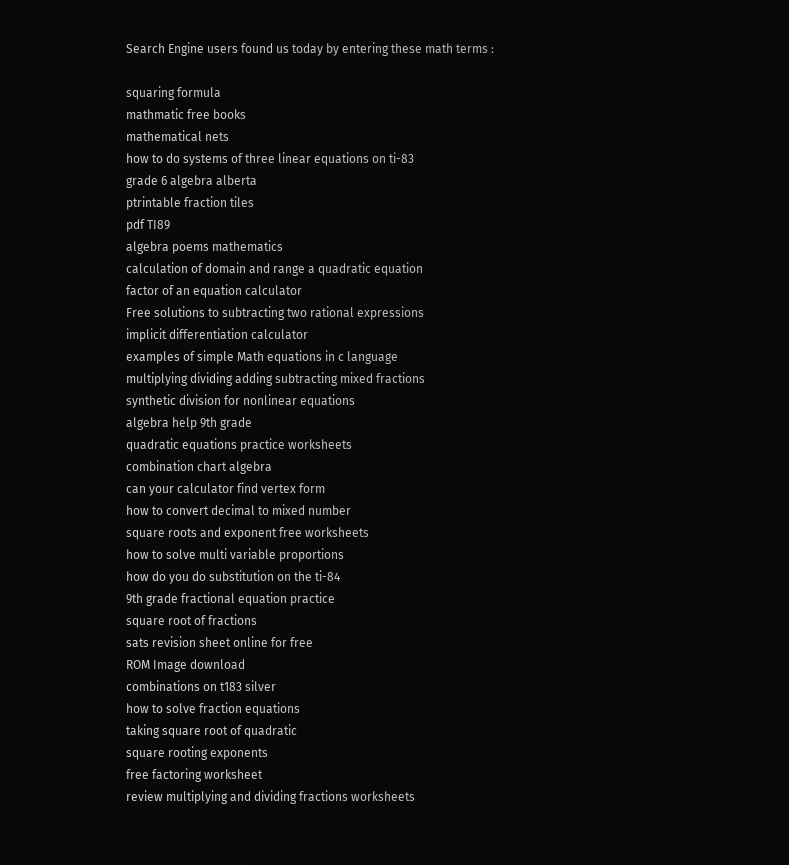Search Engine users found us today by entering these math terms :

squaring formula
mathmatic free books
mathematical nets
how to do systems of three linear equations on ti-83
grade 6 algebra alberta
ptrintable fraction tiles
pdf TI89
algebra poems mathematics
calculation of domain and range a quadratic equation
factor of an equation calculator
Free solutions to subtracting two rational expressions
implicit differentiation calculator
examples of simple Math equations in c language
multiplying dividing adding subtracting mixed fractions
synthetic division for nonlinear equations
algebra help 9th grade
quadratic equations practice worksheets
combination chart algebra
can your calculator find vertex form
how to convert decimal to mixed number
square roots and exponent free worksheets
how to solve multi variable proportions
how do you do substitution on the ti-84
9th grade fractional equation practice
square root of fractions
sats revision sheet online for free
ROM Image download
combinations on t183 silver
how to solve fraction equations
taking square root of quadratic
square rooting exponents
free factoring worksheet
review multiplying and dividing fractions worksheets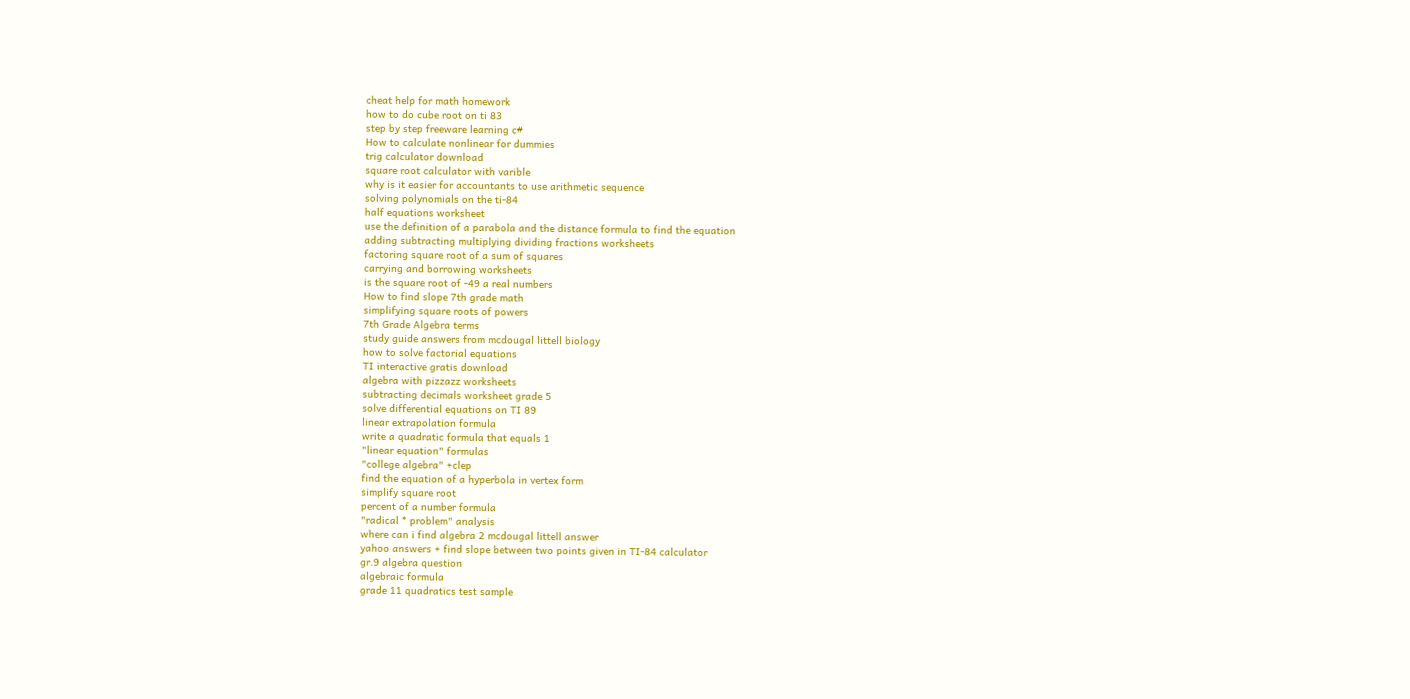cheat help for math homework
how to do cube root on ti 83
step by step freeware learning c#
How to calculate nonlinear for dummies
trig calculator download
square root calculator with varible
why is it easier for accountants to use arithmetic sequence
solving polynomials on the ti-84
half equations worksheet
use the definition of a parabola and the distance formula to find the equation
adding subtracting multiplying dividing fractions worksheets
factoring square root of a sum of squares
carrying and borrowing worksheets
is the square root of -49 a real numbers
How to find slope 7th grade math
simplifying square roots of powers
7th Grade Algebra terms
study guide answers from mcdougal littell biology
how to solve factorial equations
TI interactive gratis download
algebra with pizzazz worksheets
subtracting decimals worksheet grade 5
solve differential equations on TI 89
linear extrapolation formula
write a quadratic formula that equals 1
"linear equation" formulas
"college algebra" +clep
find the equation of a hyperbola in vertex form
simplify square root
percent of a number formula
"radical * problem" analysis
where can i find algebra 2 mcdougal littell answer
yahoo answers + find slope between two points given in TI-84 calculator
gr.9 algebra question
algebraic formula
grade 11 quadratics test sample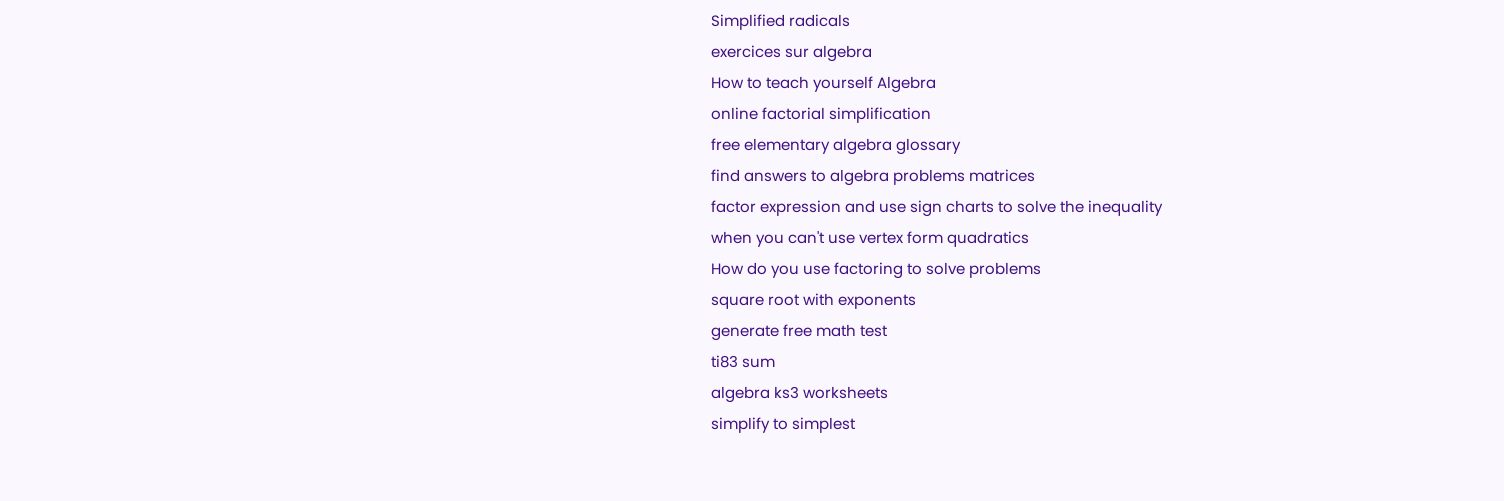Simplified radicals
exercices sur algebra
How to teach yourself Algebra
online factorial simplification
free elementary algebra glossary
find answers to algebra problems matrices
factor expression and use sign charts to solve the inequality
when you can't use vertex form quadratics
How do you use factoring to solve problems
square root with exponents
generate free math test
ti83 sum
algebra ks3 worksheets
simplify to simplest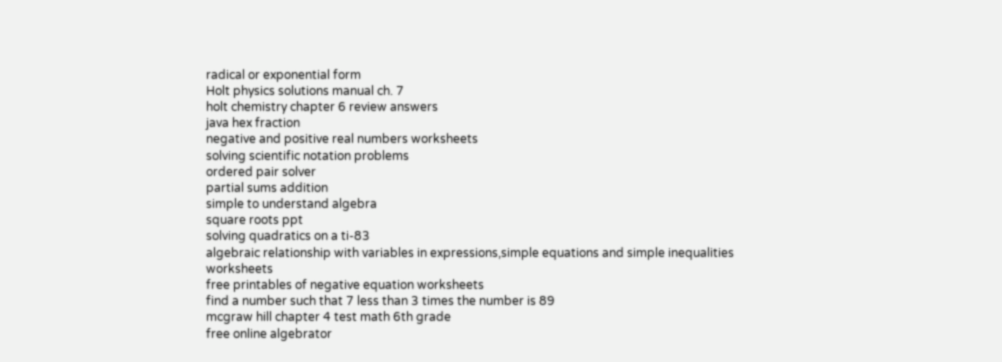radical or exponential form
Holt physics solutions manual ch. 7
holt chemistry chapter 6 review answers
java hex fraction
negative and positive real numbers worksheets
solving scientific notation problems
ordered pair solver
partial sums addition
simple to understand algebra
square roots ppt
solving quadratics on a ti-83
algebraic relationship with variables in expressions,simple equations and simple inequalities worksheets
free printables of negative equation worksheets
find a number such that 7 less than 3 times the number is 89
mcgraw hill chapter 4 test math 6th grade
free online algebrator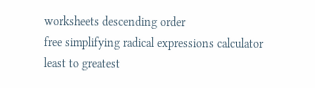worksheets descending order
free simplifying radical expressions calculator
least to greatest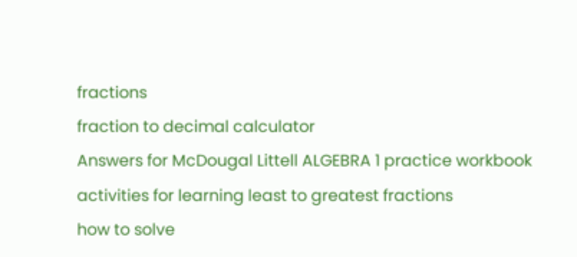fractions
fraction to decimal calculator
Answers for McDougal Littell ALGEBRA 1 practice workbook
activities for learning least to greatest fractions
how to solve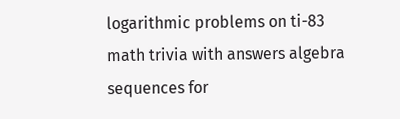logarithmic problems on ti-83
math trivia with answers algebra
sequences for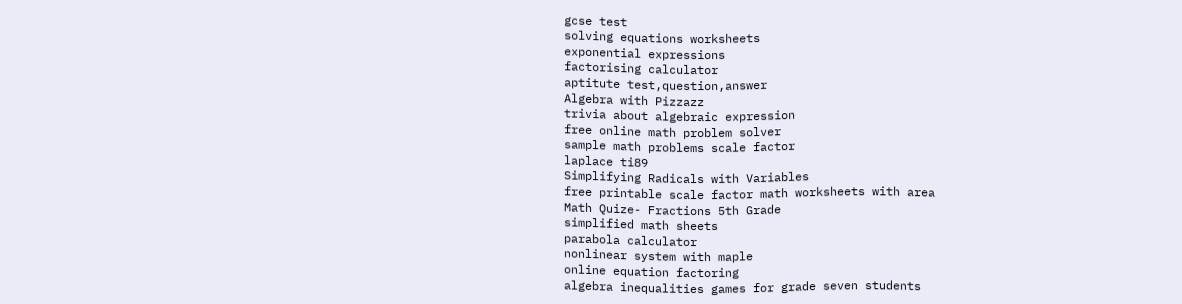gcse test
solving equations worksheets
exponential expressions
factorising calculator
aptitute test,question,answer
Algebra with Pizzazz
trivia about algebraic expression
free online math problem solver
sample math problems scale factor
laplace ti89
Simplifying Radicals with Variables
free printable scale factor math worksheets with area
Math Quize- Fractions 5th Grade
simplified math sheets
parabola calculator
nonlinear system with maple
online equation factoring
algebra inequalities games for grade seven students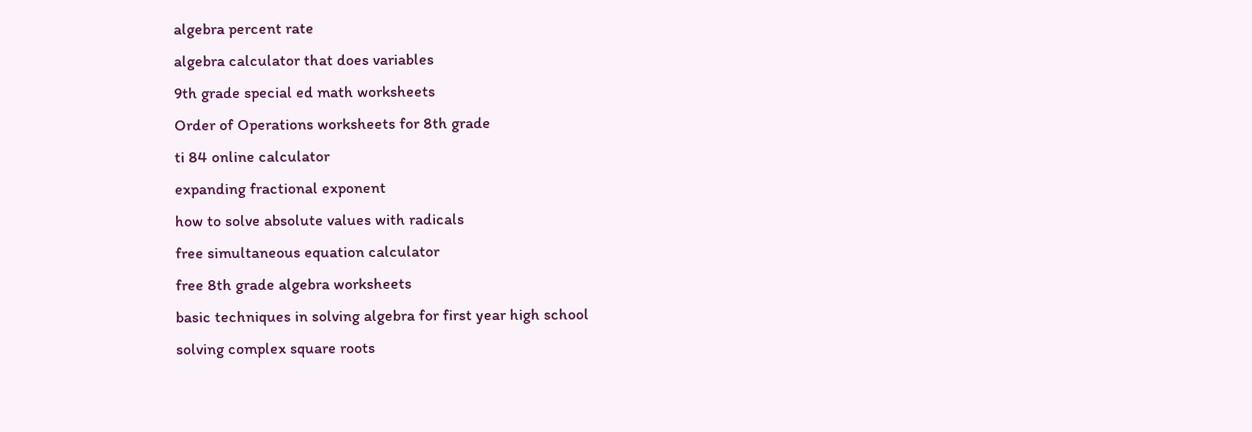algebra percent rate
algebra calculator that does variables
9th grade special ed math worksheets
Order of Operations worksheets for 8th grade
ti 84 online calculator
expanding fractional exponent
how to solve absolute values with radicals
free simultaneous equation calculator
free 8th grade algebra worksheets
basic techniques in solving algebra for first year high school
solving complex square roots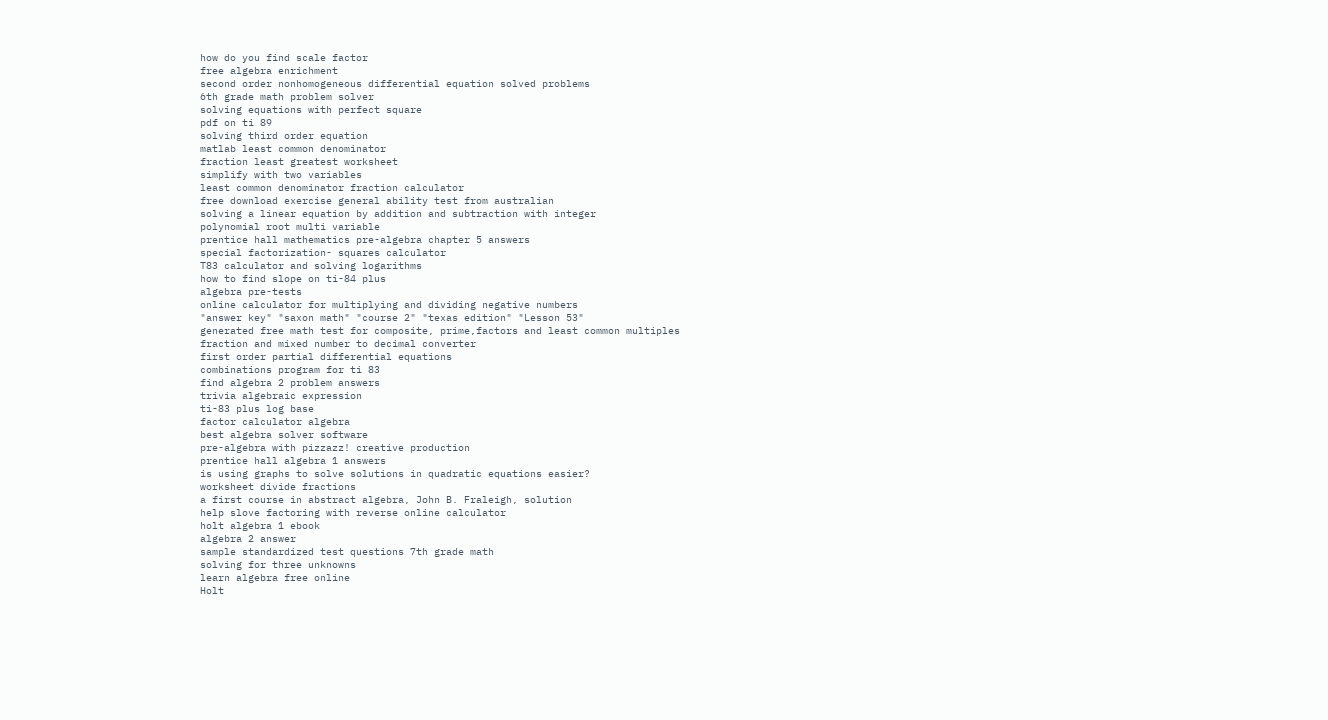how do you find scale factor
free algebra enrichment
second order nonhomogeneous differential equation solved problems
6th grade math problem solver
solving equations with perfect square
pdf on ti 89
solving third order equation
matlab least common denominator
fraction least greatest worksheet
simplify with two variables
least common denominator fraction calculator
free download exercise general ability test from australian
solving a linear equation by addition and subtraction with integer
polynomial root multi variable
prentice hall mathematics pre-algebra chapter 5 answers
special factorization- squares calculator
T83 calculator and solving logarithms
how to find slope on ti-84 plus
algebra pre-tests
online calculator for multiplying and dividing negative numbers
"answer key" "saxon math" "course 2" "texas edition" "Lesson 53"
generated free math test for composite, prime,factors and least common multiples
fraction and mixed number to decimal converter
first order partial differential equations
combinations program for ti 83
find algebra 2 problem answers
trivia algebraic expression
ti-83 plus log base
factor calculator algebra
best algebra solver software
pre-algebra with pizzazz! creative production
prentice hall algebra 1 answers
is using graphs to solve solutions in quadratic equations easier?
worksheet divide fractions
a first course in abstract algebra, John B. Fraleigh, solution
help slove factoring with reverse online calculator
holt algebra 1 ebook
algebra 2 answer
sample standardized test questions 7th grade math
solving for three unknowns
learn algebra free online
Holt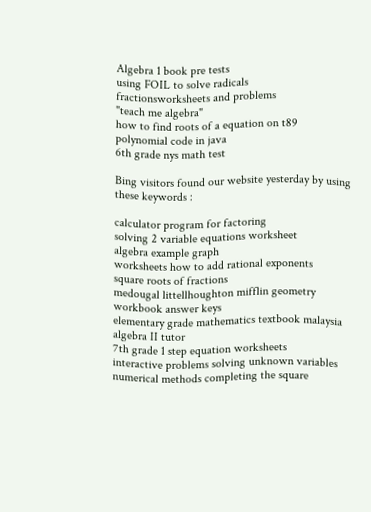Algebra 1 book pre tests
using FOIL to solve radicals
fractionsworksheets and problems
"teach me algebra"
how to find roots of a equation on t89
polynomial code in java
6th grade nys math test

Bing visitors found our website yesterday by using these keywords :

calculator program for factoring
solving 2 variable equations worksheet
algebra example graph
worksheets how to add rational exponents
square roots of fractions
medougal littellhoughton mifflin geometry workbook answer keys
elementary grade mathematics textbook malaysia
algebra II tutor
7th grade 1 step equation worksheets
interactive problems solving unknown variables
numerical methods completing the square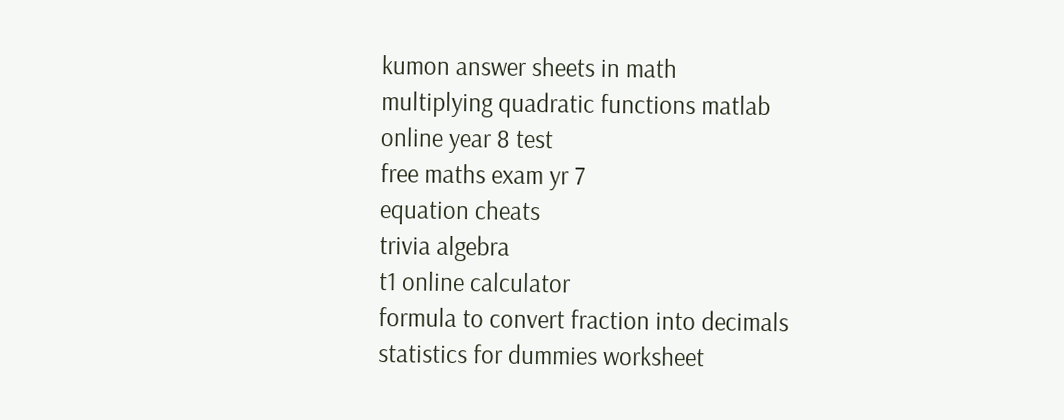kumon answer sheets in math
multiplying quadratic functions matlab
online year 8 test
free maths exam yr 7
equation cheats
trivia algebra
t1 online calculator
formula to convert fraction into decimals
statistics for dummies worksheet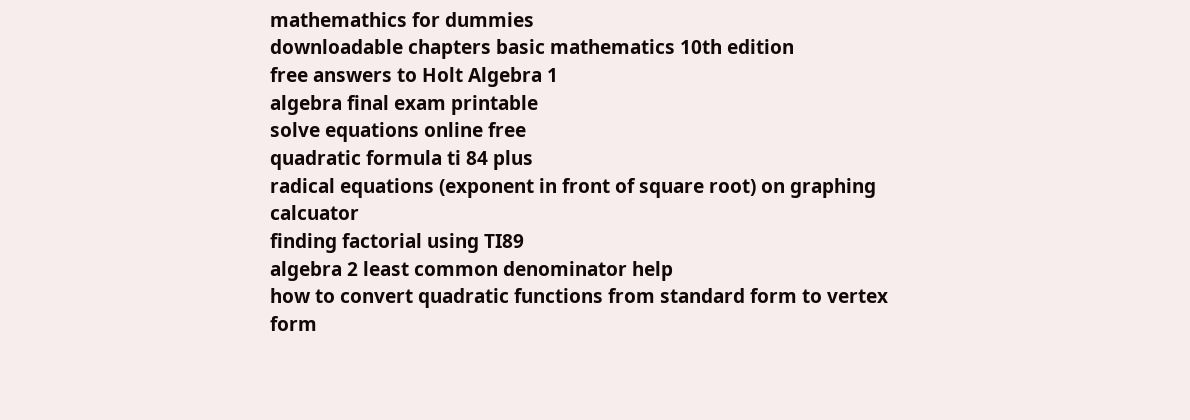mathemathics for dummies
downloadable chapters basic mathematics 10th edition
free answers to Holt Algebra 1
algebra final exam printable
solve equations online free
quadratic formula ti 84 plus
radical equations (exponent in front of square root) on graphing calcuator
finding factorial using TI89
algebra 2 least common denominator help
how to convert quadratic functions from standard form to vertex form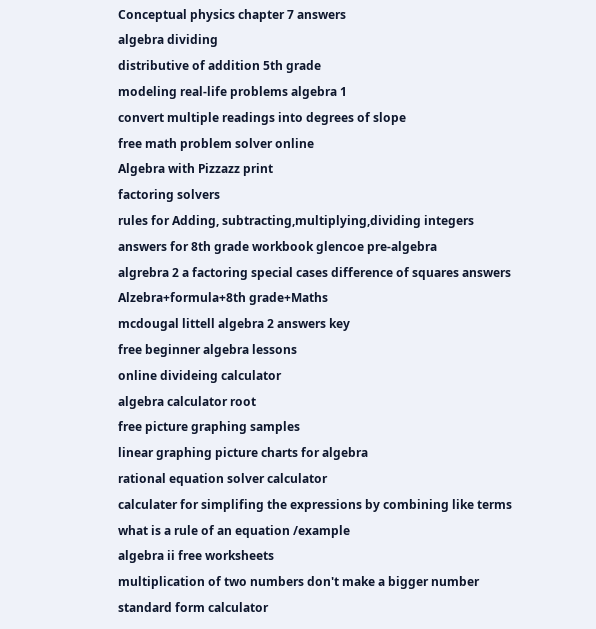Conceptual physics chapter 7 answers
algebra dividing
distributive of addition 5th grade
modeling real-life problems algebra 1
convert multiple readings into degrees of slope
free math problem solver online
Algebra with Pizzazz print
factoring solvers
rules for Adding, subtracting,multiplying,dividing integers
answers for 8th grade workbook glencoe pre-algebra
algrebra 2 a factoring special cases difference of squares answers
Alzebra+formula+8th grade+Maths
mcdougal littell algebra 2 answers key
free beginner algebra lessons
online divideing calculator
algebra calculator root
free picture graphing samples
linear graphing picture charts for algebra
rational equation solver calculator
calculater for simplifing the expressions by combining like terms
what is a rule of an equation /example
algebra ii free worksheets
multiplication of two numbers don't make a bigger number
standard form calculator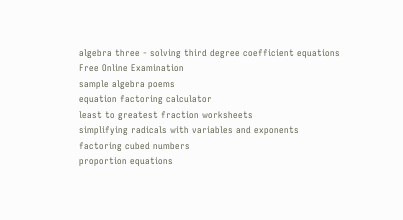algebra three - solving third degree coefficient equations
Free Online Examination
sample algebra poems
equation factoring calculator
least to greatest fraction worksheets
simplifying radicals with variables and exponents
factoring cubed numbers
proportion equations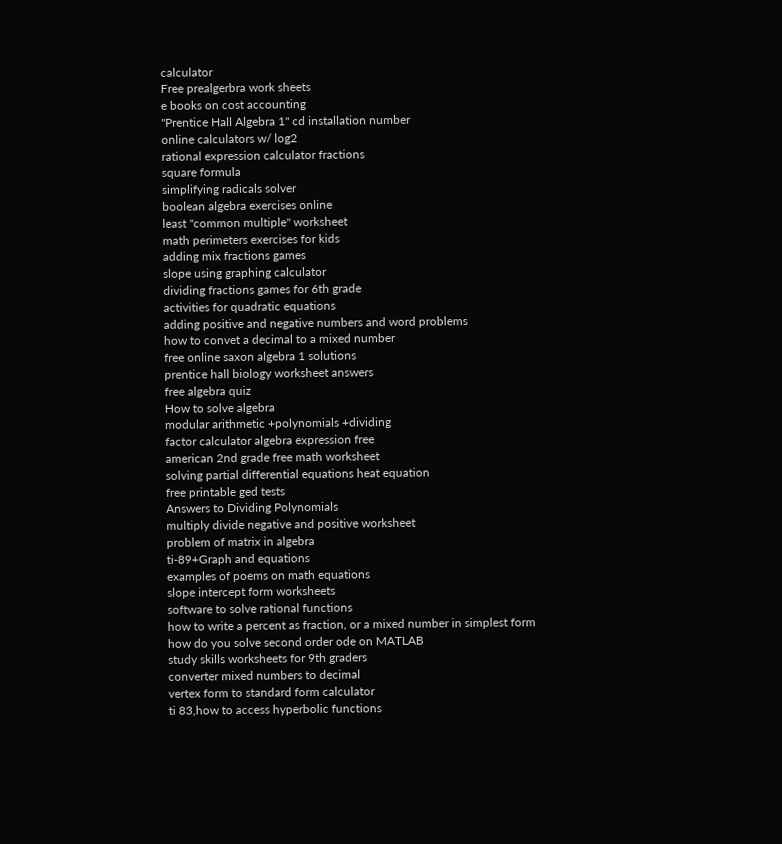calculator
Free prealgerbra work sheets
e books on cost accounting
"Prentice Hall Algebra 1" cd installation number
online calculators w/ log2
rational expression calculator fractions
square formula
simplifying radicals solver
boolean algebra exercises online
least "common multiple" worksheet
math perimeters exercises for kids
adding mix fractions games
slope using graphing calculator
dividing fractions games for 6th grade
activities for quadratic equations
adding positive and negative numbers and word problems
how to convet a decimal to a mixed number
free online saxon algebra 1 solutions
prentice hall biology worksheet answers
free algebra quiz
How to solve algebra
modular arithmetic +polynomials +dividing
factor calculator algebra expression free
american 2nd grade free math worksheet
solving partial differential equations heat equation
free printable ged tests
Answers to Dividing Polynomials
multiply divide negative and positive worksheet
problem of matrix in algebra
ti-89+Graph and equations
examples of poems on math equations
slope intercept form worksheets
software to solve rational functions
how to write a percent as fraction, or a mixed number in simplest form
how do you solve second order ode on MATLAB
study skills worksheets for 9th graders
converter mixed numbers to decimal
vertex form to standard form calculator
ti 83,how to access hyperbolic functions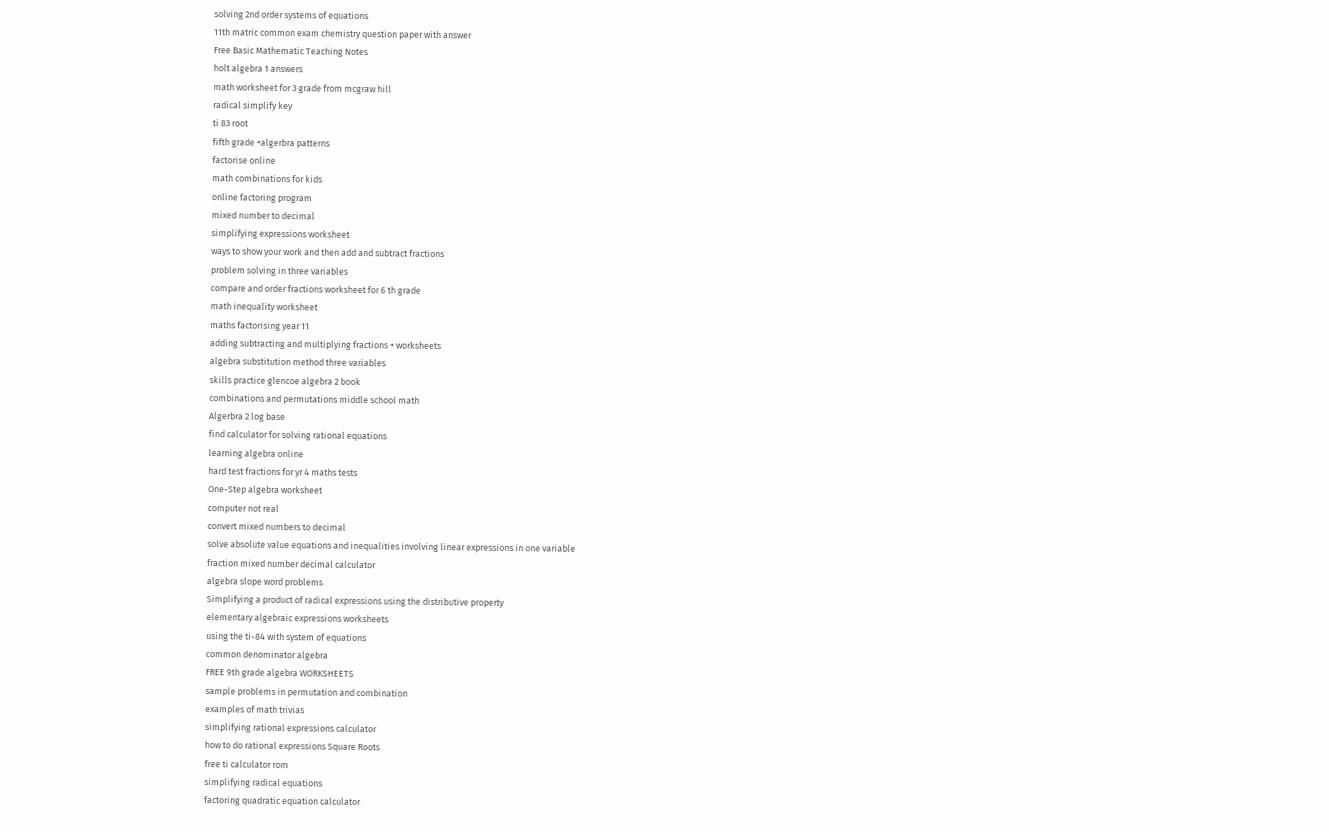solving 2nd order systems of equations
11th matric common exam chemistry question paper with answer
Free Basic Mathematic Teaching Notes
holt algebra 1 answers
math worksheet for 3 grade from mcgraw hill
radical simplify key
ti 83 root
fifth grade +algerbra patterns
factorise online
math combinations for kids
online factoring program
mixed number to decimal
simplifying expressions worksheet
ways to show your work and then add and subtract fractions
problem solving in three variables
compare and order fractions worksheet for 6 th grade
math inequality worksheet
maths factorising year 11
adding subtracting and multiplying fractions + worksheets
algebra substitution method three variables
skills practice glencoe algebra 2 book
combinations and permutations middle school math
Algerbra 2 log base
find calculator for solving rational equations
learning algebra online
hard test fractions for yr 4 maths tests
One-Step algebra worksheet
computer not real
convert mixed numbers to decimal
solve absolute value equations and inequalities involving linear expressions in one variable
fraction mixed number decimal calculator
algebra slope word problems
Simplifying a product of radical expressions using the distributive property
elementary algebraic expressions worksheets
using the ti-84 with system of equations
common denominator algebra
FREE 9th grade algebra WORKSHEETS
sample problems in permutation and combination
examples of math trivias
simplifying rational expressions calculator
how to do rational expressions Square Roots
free ti calculator rom
simplifying radical equations
factoring quadratic equation calculator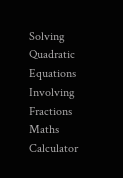Solving Quadratic Equations Involving Fractions Maths Calculator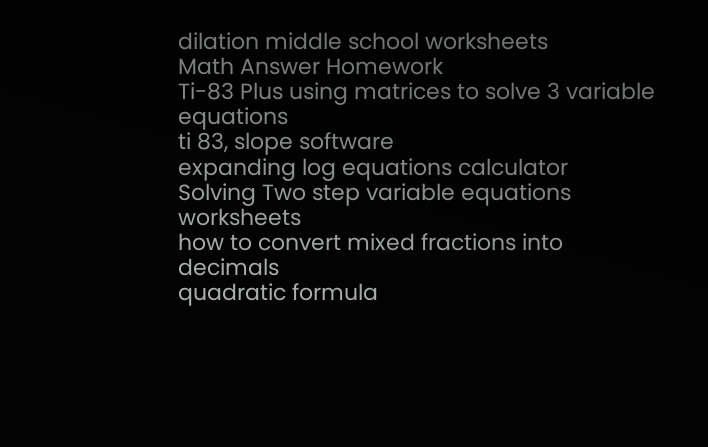dilation middle school worksheets
Math Answer Homework
Ti-83 Plus using matrices to solve 3 variable equations
ti 83, slope software
expanding log equations calculator
Solving Two step variable equations worksheets
how to convert mixed fractions into decimals
quadratic formula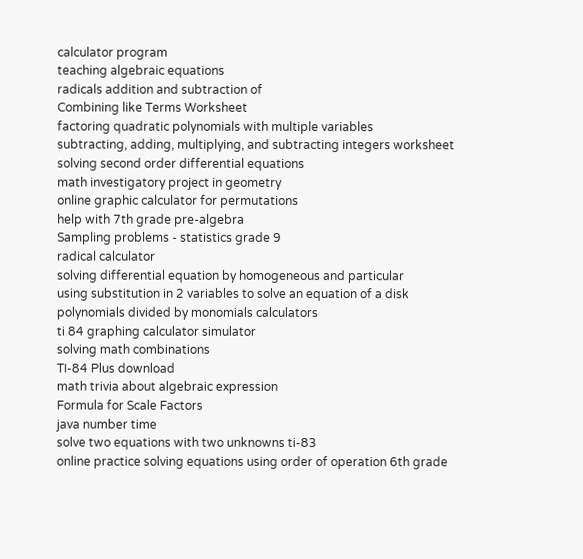calculator program
teaching algebraic equations
radicals addition and subtraction of
Combining like Terms Worksheet
factoring quadratic polynomials with multiple variables
subtracting, adding, multiplying, and subtracting integers worksheet
solving second order differential equations
math investigatory project in geometry
online graphic calculator for permutations
help with 7th grade pre-algebra
Sampling problems - statistics grade 9
radical calculator
solving differential equation by homogeneous and particular
using substitution in 2 variables to solve an equation of a disk
polynomials divided by monomials calculators
ti 84 graphing calculator simulator
solving math combinations
TI-84 Plus download
math trivia about algebraic expression
Formula for Scale Factors
java number time
solve two equations with two unknowns ti-83
online practice solving equations using order of operation 6th grade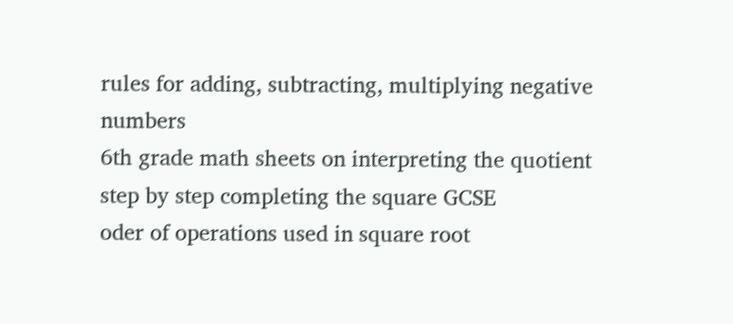rules for adding, subtracting, multiplying negative numbers
6th grade math sheets on interpreting the quotient
step by step completing the square GCSE
oder of operations used in square root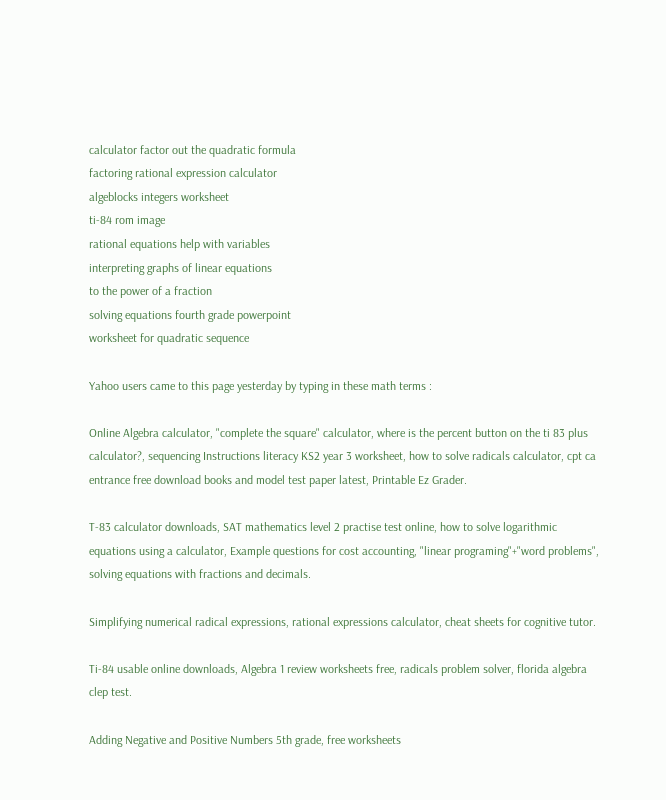calculator factor out the quadratic formula
factoring rational expression calculator
algeblocks integers worksheet
ti-84 rom image
rational equations help with variables
interpreting graphs of linear equations
to the power of a fraction
solving equations fourth grade powerpoint
worksheet for quadratic sequence

Yahoo users came to this page yesterday by typing in these math terms :

Online Algebra calculator, "complete the square" calculator, where is the percent button on the ti 83 plus calculator?, sequencing Instructions literacy KS2 year 3 worksheet, how to solve radicals calculator, cpt ca entrance free download books and model test paper latest, Printable Ez Grader.

T-83 calculator downloads, SAT mathematics level 2 practise test online, how to solve logarithmic equations using a calculator, Example questions for cost accounting, "linear programing"+"word problems", solving equations with fractions and decimals.

Simplifying numerical radical expressions, rational expressions calculator, cheat sheets for cognitive tutor.

Ti-84 usable online downloads, Algebra 1 review worksheets free, radicals problem solver, florida algebra clep test.

Adding Negative and Positive Numbers 5th grade, free worksheets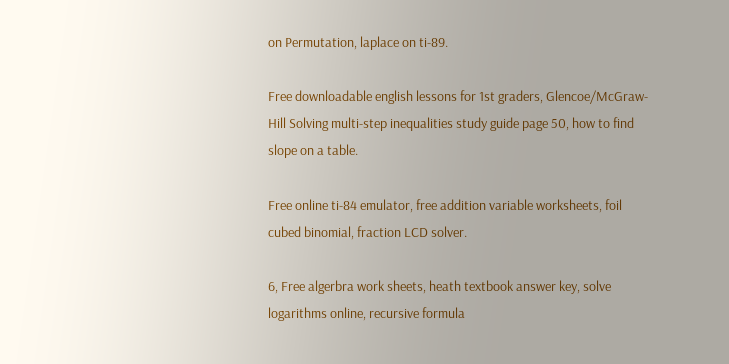on Permutation, laplace on ti-89.

Free downloadable english lessons for 1st graders, Glencoe/McGraw-Hill Solving multi-step inequalities study guide page 50, how to find slope on a table.

Free online ti-84 emulator, free addition variable worksheets, foil cubed binomial, fraction LCD solver.

6, Free algerbra work sheets, heath textbook answer key, solve logarithms online, recursive formula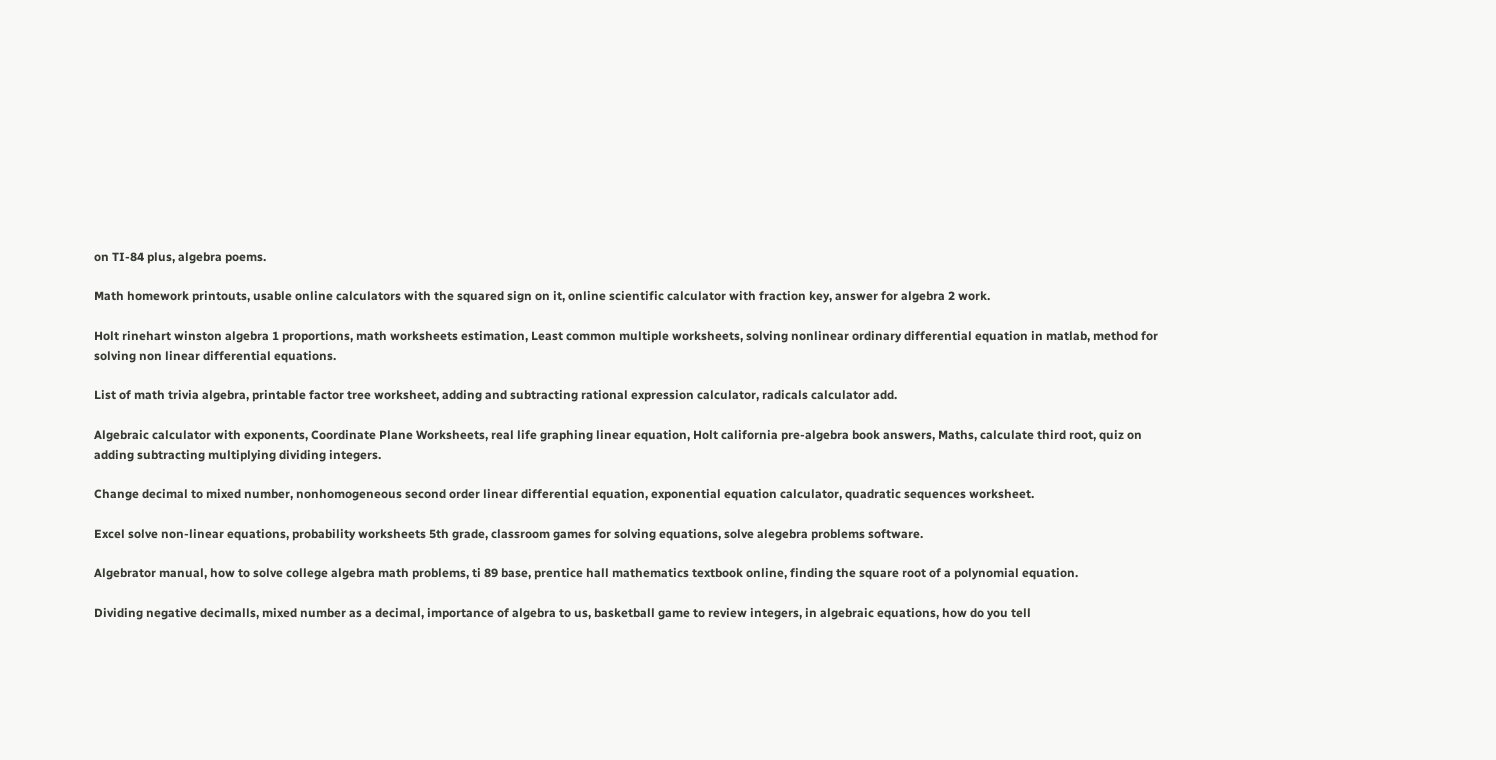on TI-84 plus, algebra poems.

Math homework printouts, usable online calculators with the squared sign on it, online scientific calculator with fraction key, answer for algebra 2 work.

Holt rinehart winston algebra 1 proportions, math worksheets estimation, Least common multiple worksheets, solving nonlinear ordinary differential equation in matlab, method for solving non linear differential equations.

List of math trivia algebra, printable factor tree worksheet, adding and subtracting rational expression calculator, radicals calculator add.

Algebraic calculator with exponents, Coordinate Plane Worksheets, real life graphing linear equation, Holt california pre-algebra book answers, Maths, calculate third root, quiz on adding subtracting multiplying dividing integers.

Change decimal to mixed number, nonhomogeneous second order linear differential equation, exponential equation calculator, quadratic sequences worksheet.

Excel solve non-linear equations, probability worksheets 5th grade, classroom games for solving equations, solve alegebra problems software.

Algebrator manual, how to solve college algebra math problems, ti 89 base, prentice hall mathematics textbook online, finding the square root of a polynomial equation.

Dividing negative decimalls, mixed number as a decimal, importance of algebra to us, basketball game to review integers, in algebraic equations, how do you tell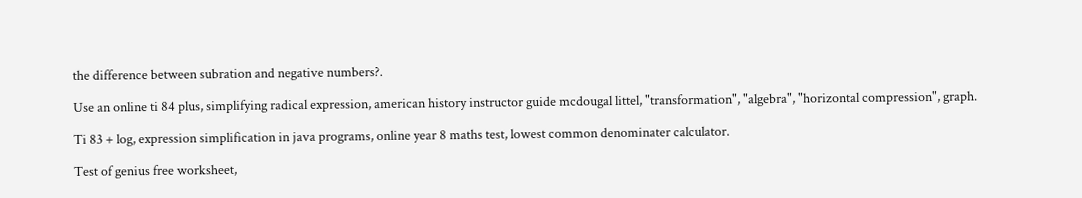the difference between subration and negative numbers?.

Use an online ti 84 plus, simplifying radical expression, american history instructor guide mcdougal littel, "transformation", "algebra", "horizontal compression", graph.

Ti 83 + log, expression simplification in java programs, online year 8 maths test, lowest common denominater calculator.

Test of genius free worksheet,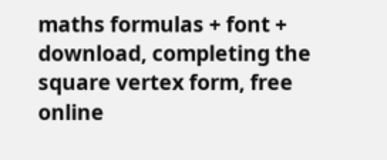maths formulas + font + download, completing the square vertex form, free online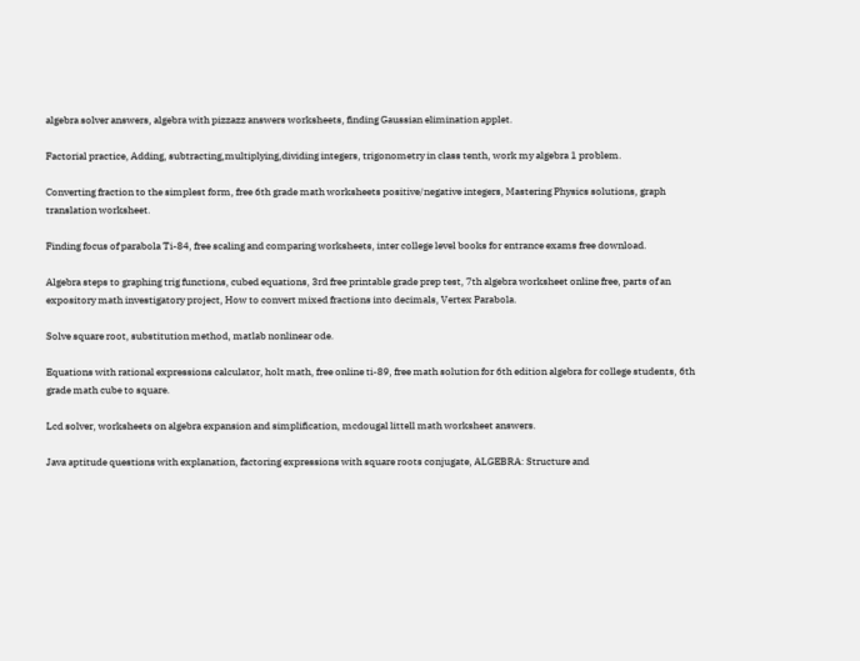algebra solver answers, algebra with pizzazz answers worksheets, finding Gaussian elimination applet.

Factorial practice, Adding, subtracting,multiplying,dividing integers, trigonometry in class tenth, work my algebra 1 problem.

Converting fraction to the simplest form, free 6th grade math worksheets positive/negative integers, Mastering Physics solutions, graph translation worksheet.

Finding focus of parabola Ti-84, free scaling and comparing worksheets, inter college level books for entrance exams free download.

Algebra steps to graphing trig functions, cubed equations, 3rd free printable grade prep test, 7th algebra worksheet online free, parts of an expository math investigatory project, How to convert mixed fractions into decimals, Vertex Parabola.

Solve square root, substitution method, matlab nonlinear ode.

Equations with rational expressions calculator, holt math, free online ti-89, free math solution for 6th edition algebra for college students, 6th grade math cube to square.

Lcd solver, worksheets on algebra expansion and simplification, mcdougal littell math worksheet answers.

Java aptitude questions with explanation, factoring expressions with square roots conjugate, ALGEBRA: Structure and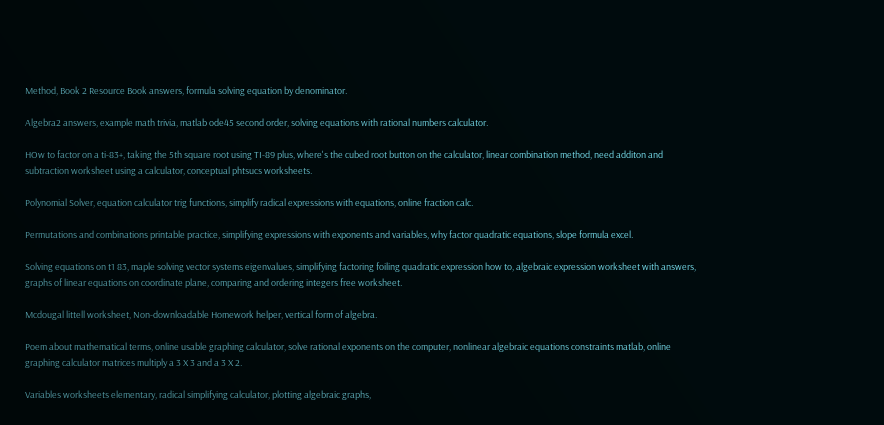Method, Book 2 Resource Book answers, formula solving equation by denominator.

Algebra2 answers, example math trivia, matlab ode45 second order, solving equations with rational numbers calculator.

HOw to factor on a ti-83+, taking the 5th square root using TI-89 plus, where's the cubed root button on the calculator, linear combination method, need additon and subtraction worksheet using a calculator, conceptual phtsucs worksheets.

Polynomial Solver, equation calculator trig functions, simplify radical expressions with equations, online fraction calc.

Permutations and combinations printable practice, simplifying expressions with exponents and variables, why factor quadratic equations, slope formula excel.

Solving equations on t1 83, maple solving vector systems eigenvalues, simplifying factoring foiling quadratic expression how to, algebraic expression worksheet with answers, graphs of linear equations on coordinate plane, comparing and ordering integers free worksheet.

Mcdougal littell worksheet, Non-downloadable Homework helper, vertical form of algebra.

Poem about mathematical terms, online usable graphing calculator, solve rational exponents on the computer, nonlinear algebraic equations constraints matlab, online graphing calculator matrices multiply a 3 X 3 and a 3 X 2.

Variables worksheets elementary, radical simplifying calculator, plotting algebraic graphs,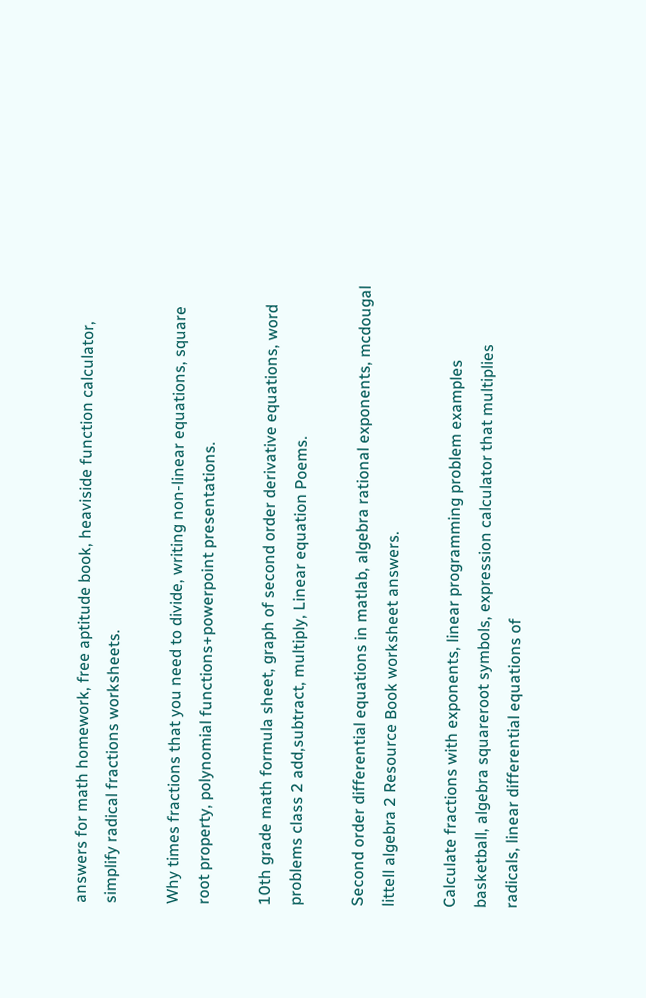answers for math homework, free aptitude book, heaviside function calculator, simplify radical fractions worksheets.

Why times fractions that you need to divide, writing non-linear equations, square root property, polynomial functions+powerpoint presentations.

10th grade math formula sheet, graph of second order derivative equations, word problems class 2 add,subtract, multiply, Linear equation Poems.

Second order differential equations in matlab, algebra rational exponents, mcdougal littell algebra 2 Resource Book worksheet answers.

Calculate fractions with exponents, linear programming problem examples basketball, algebra squareroot symbols, expression calculator that multiplies radicals, linear differential equations of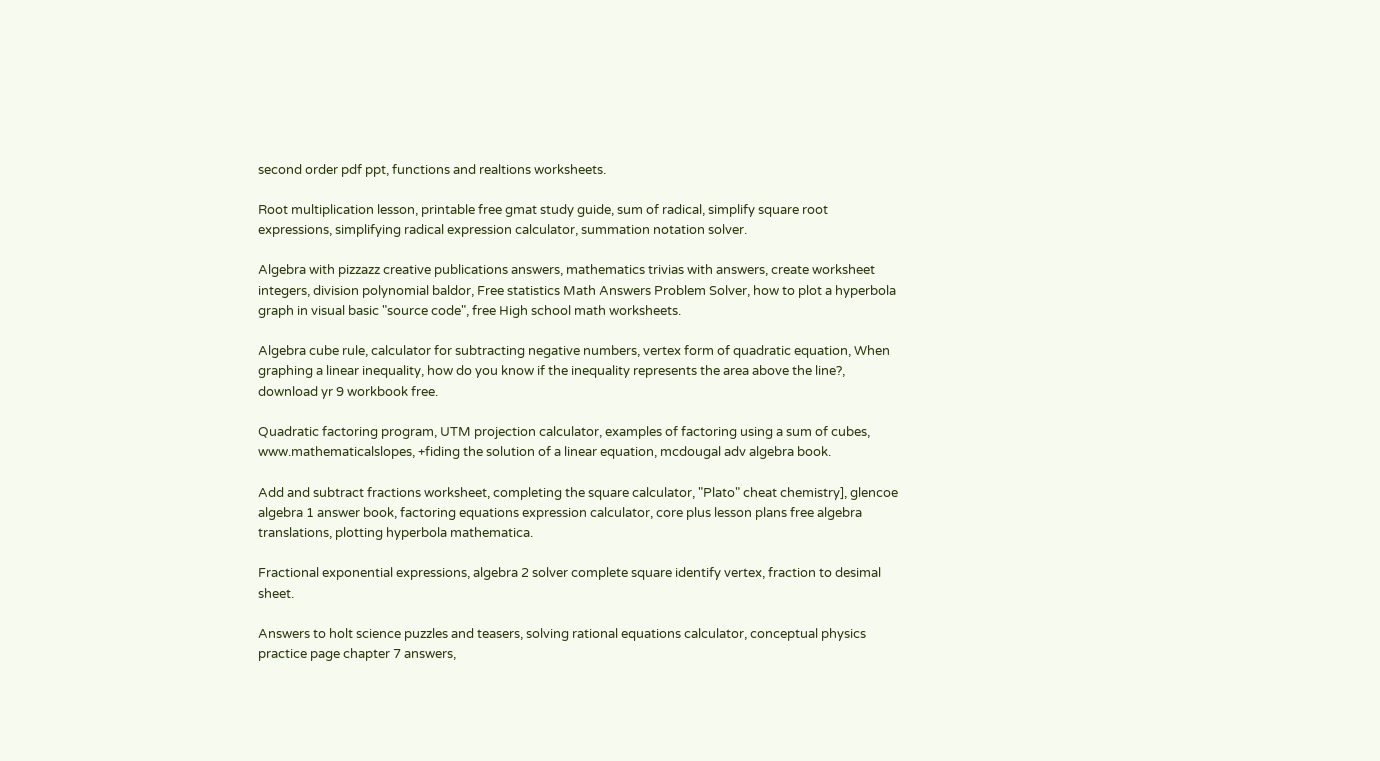second order pdf ppt, functions and realtions worksheets.

Root multiplication lesson, printable free gmat study guide, sum of radical, simplify square root expressions, simplifying radical expression calculator, summation notation solver.

Algebra with pizzazz creative publications answers, mathematics trivias with answers, create worksheet integers, division polynomial baldor, Free statistics Math Answers Problem Solver, how to plot a hyperbola graph in visual basic "source code", free High school math worksheets.

Algebra cube rule, calculator for subtracting negative numbers, vertex form of quadratic equation, When graphing a linear inequality, how do you know if the inequality represents the area above the line?, download yr 9 workbook free.

Quadratic factoring program, UTM projection calculator, examples of factoring using a sum of cubes, www.mathematicalslopes, +fiding the solution of a linear equation, mcdougal adv algebra book.

Add and subtract fractions worksheet, completing the square calculator, "Plato" cheat chemistry], glencoe algebra 1 answer book, factoring equations expression calculator, core plus lesson plans free algebra translations, plotting hyperbola mathematica.

Fractional exponential expressions, algebra 2 solver complete square identify vertex, fraction to desimal sheet.

Answers to holt science puzzles and teasers, solving rational equations calculator, conceptual physics practice page chapter 7 answers,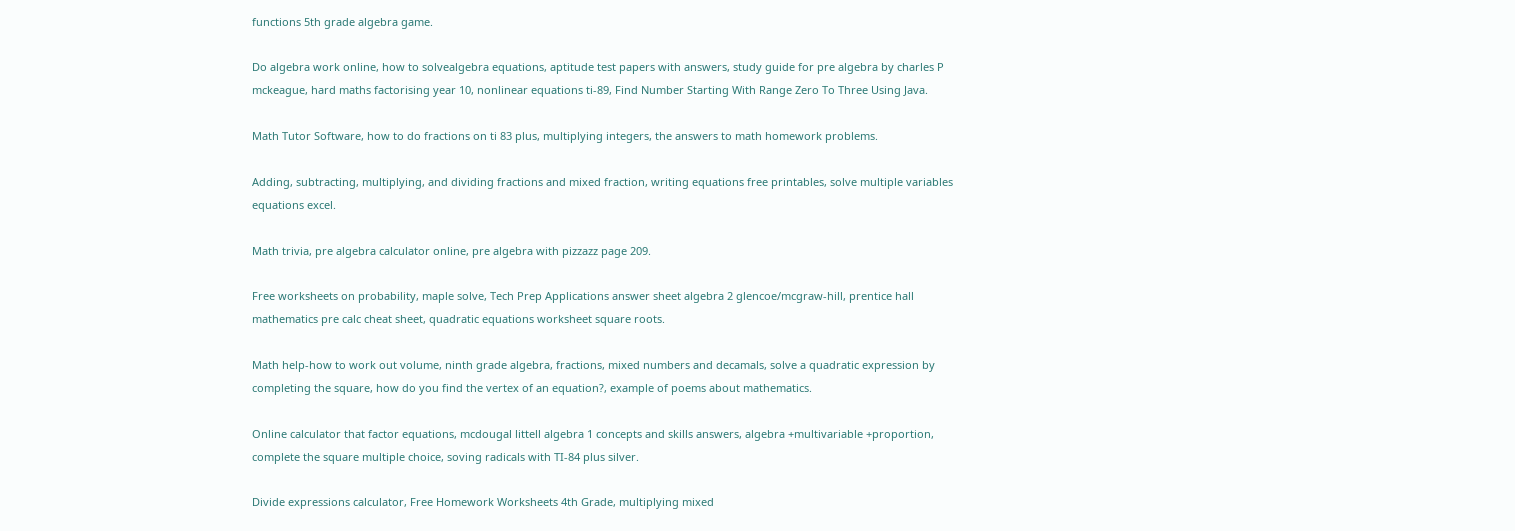functions 5th grade algebra game.

Do algebra work online, how to solvealgebra equations, aptitude test papers with answers, study guide for pre algebra by charles P mckeague, hard maths factorising year 10, nonlinear equations ti-89, Find Number Starting With Range Zero To Three Using Java.

Math Tutor Software, how to do fractions on ti 83 plus, multiplying integers, the answers to math homework problems.

Adding, subtracting, multiplying, and dividing fractions and mixed fraction, writing equations free printables, solve multiple variables equations excel.

Math trivia, pre algebra calculator online, pre algebra with pizzazz page 209.

Free worksheets on probability, maple solve, Tech Prep Applications answer sheet algebra 2 glencoe/mcgraw-hill, prentice hall mathematics pre calc cheat sheet, quadratic equations worksheet square roots.

Math help-how to work out volume, ninth grade algebra, fractions, mixed numbers and decamals, solve a quadratic expression by completing the square, how do you find the vertex of an equation?, example of poems about mathematics.

Online calculator that factor equations, mcdougal littell algebra 1 concepts and skills answers, algebra +multivariable +proportion, complete the square multiple choice, soving radicals with TI-84 plus silver.

Divide expressions calculator, Free Homework Worksheets 4th Grade, multiplying mixed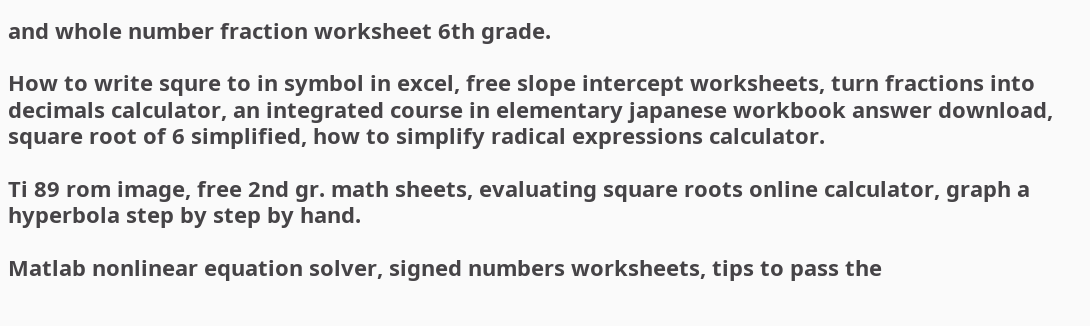and whole number fraction worksheet 6th grade.

How to write squre to in symbol in excel, free slope intercept worksheets, turn fractions into decimals calculator, an integrated course in elementary japanese workbook answer download, square root of 6 simplified, how to simplify radical expressions calculator.

Ti 89 rom image, free 2nd gr. math sheets, evaluating square roots online calculator, graph a hyperbola step by step by hand.

Matlab nonlinear equation solver, signed numbers worksheets, tips to pass the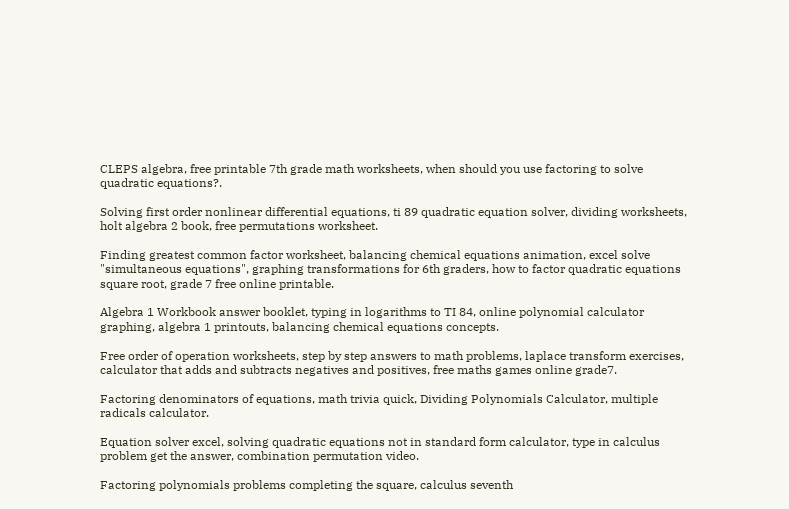CLEPS algebra, free printable 7th grade math worksheets, when should you use factoring to solve quadratic equations?.

Solving first order nonlinear differential equations, ti 89 quadratic equation solver, dividing worksheets, holt algebra 2 book, free permutations worksheet.

Finding greatest common factor worksheet, balancing chemical equations animation, excel solve "simultaneous equations", graphing transformations for 6th graders, how to factor quadratic equations square root, grade 7 free online printable.

Algebra 1 Workbook answer booklet, typing in logarithms to TI 84, online polynomial calculator graphing, algebra 1 printouts, balancing chemical equations concepts.

Free order of operation worksheets, step by step answers to math problems, laplace transform exercises, calculator that adds and subtracts negatives and positives, free maths games online grade7.

Factoring denominators of equations, math trivia quick, Dividing Polynomials Calculator, multiple radicals calculator.

Equation solver excel, solving quadratic equations not in standard form calculator, type in calculus problem get the answer, combination permutation video.

Factoring polynomials problems completing the square, calculus seventh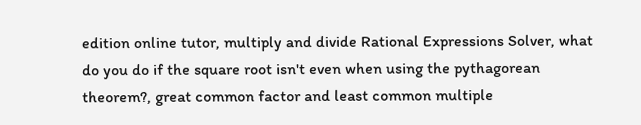edition online tutor, multiply and divide Rational Expressions Solver, what do you do if the square root isn't even when using the pythagorean theorem?, great common factor and least common multiple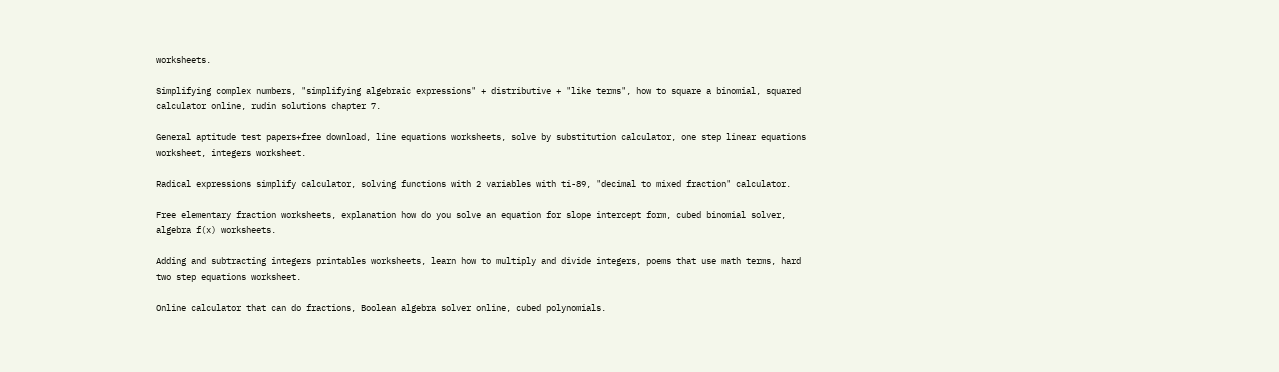worksheets.

Simplifying complex numbers, "simplifying algebraic expressions" + distributive + "like terms", how to square a binomial, squared calculator online, rudin solutions chapter 7.

General aptitude test papers+free download, line equations worksheets, solve by substitution calculator, one step linear equations worksheet, integers worksheet.

Radical expressions simplify calculator, solving functions with 2 variables with ti-89, "decimal to mixed fraction" calculator.

Free elementary fraction worksheets, explanation how do you solve an equation for slope intercept form, cubed binomial solver, algebra f(x) worksheets.

Adding and subtracting integers printables worksheets, learn how to multiply and divide integers, poems that use math terms, hard two step equations worksheet.

Online calculator that can do fractions, Boolean algebra solver online, cubed polynomials.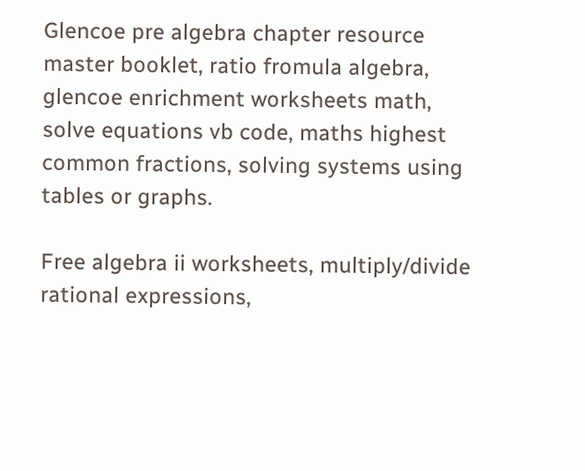Glencoe pre algebra chapter resource master booklet, ratio fromula algebra, glencoe enrichment worksheets math, solve equations vb code, maths highest common fractions, solving systems using tables or graphs.

Free algebra ii worksheets, multiply/divide rational expressions,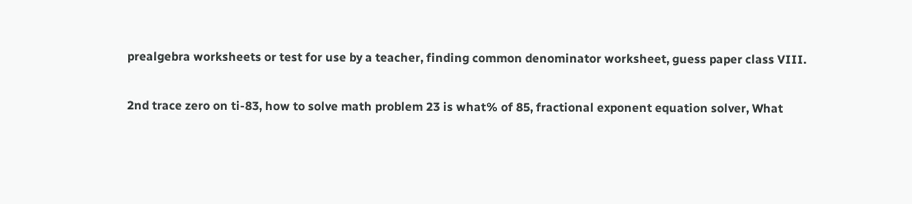prealgebra worksheets or test for use by a teacher, finding common denominator worksheet, guess paper class VIII.

2nd trace zero on ti-83, how to solve math problem 23 is what% of 85, fractional exponent equation solver, What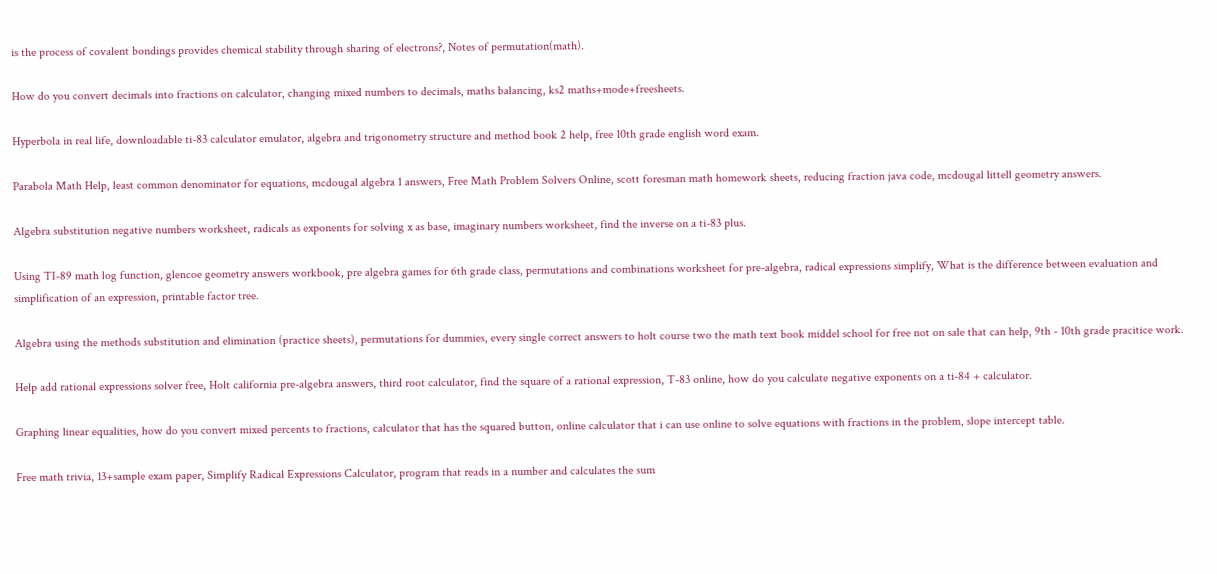is the process of covalent bondings provides chemical stability through sharing of electrons?, Notes of permutation(math).

How do you convert decimals into fractions on calculator, changing mixed numbers to decimals, maths balancing, ks2 maths+mode+freesheets.

Hyperbola in real life, downloadable ti-83 calculator emulator, algebra and trigonometry structure and method book 2 help, free 10th grade english word exam.

Parabola Math Help, least common denominator for equations, mcdougal algebra 1 answers, Free Math Problem Solvers Online, scott foresman math homework sheets, reducing fraction java code, mcdougal littell geometry answers.

Algebra substitution negative numbers worksheet, radicals as exponents for solving x as base, imaginary numbers worksheet, find the inverse on a ti-83 plus.

Using TI-89 math log function, glencoe geometry answers workbook, pre algebra games for 6th grade class, permutations and combinations worksheet for pre-algebra, radical expressions simplify, What is the difference between evaluation and simplification of an expression, printable factor tree.

Algebra using the methods substitution and elimination (practice sheets), permutations for dummies, every single correct answers to holt course two the math text book middel school for free not on sale that can help, 9th - 10th grade pracitice work.

Help add rational expressions solver free, Holt california pre-algebra answers, third root calculator, find the square of a rational expression, T-83 online, how do you calculate negative exponents on a ti-84 + calculator.

Graphing linear equalities, how do you convert mixed percents to fractions, calculator that has the squared button, online calculator that i can use online to solve equations with fractions in the problem, slope intercept table.

Free math trivia, 13+sample exam paper, Simplify Radical Expressions Calculator, program that reads in a number and calculates the sum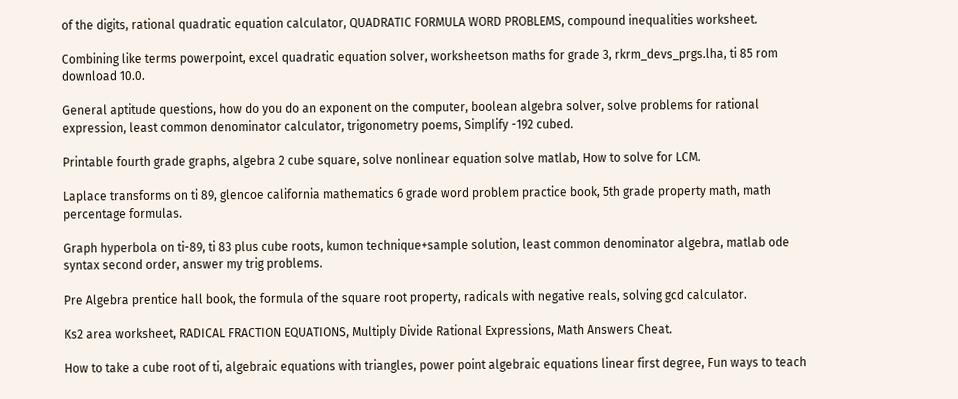of the digits, rational quadratic equation calculator, QUADRATIC FORMULA WORD PROBLEMS, compound inequalities worksheet.

Combining like terms powerpoint, excel quadratic equation solver, worksheetson maths for grade 3, rkrm_devs_prgs.lha, ti 85 rom download 10.0.

General aptitude questions, how do you do an exponent on the computer, boolean algebra solver, solve problems for rational expression, least common denominator calculator, trigonometry poems, Simplify -192 cubed.

Printable fourth grade graphs, algebra 2 cube square, solve nonlinear equation solve matlab, How to solve for LCM.

Laplace transforms on ti 89, glencoe california mathematics 6 grade word problem practice book, 5th grade property math, math percentage formulas.

Graph hyperbola on ti-89, ti 83 plus cube roots, kumon technique+sample solution, least common denominator algebra, matlab ode syntax second order, answer my trig problems.

Pre Algebra prentice hall book, the formula of the square root property, radicals with negative reals, solving gcd calculator.

Ks2 area worksheet, RADICAL FRACTION EQUATIONS, Multiply Divide Rational Expressions, Math Answers Cheat.

How to take a cube root of ti, algebraic equations with triangles, power point algebraic equations linear first degree, Fun ways to teach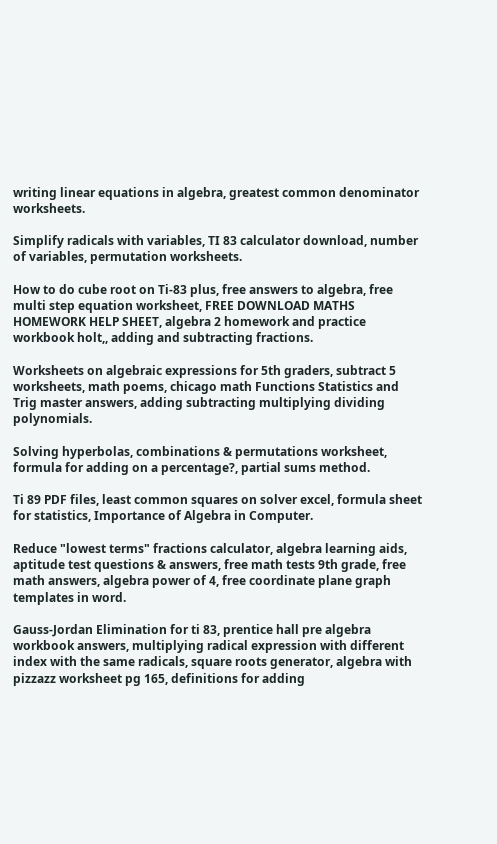writing linear equations in algebra, greatest common denominator worksheets.

Simplify radicals with variables, TI 83 calculator download, number of variables, permutation worksheets.

How to do cube root on Ti-83 plus, free answers to algebra, free multi step equation worksheet, FREE DOWNLOAD MATHS HOMEWORK HELP SHEET, algebra 2 homework and practice workbook holt,, adding and subtracting fractions.

Worksheets on algebraic expressions for 5th graders, subtract 5 worksheets, math poems, chicago math Functions Statistics and Trig master answers, adding subtracting multiplying dividing polynomials.

Solving hyperbolas, combinations & permutations worksheet, formula for adding on a percentage?, partial sums method.

Ti 89 PDF files, least common squares on solver excel, formula sheet for statistics, Importance of Algebra in Computer.

Reduce "lowest terms" fractions calculator, algebra learning aids, aptitude test questions & answers, free math tests 9th grade, free math answers, algebra power of 4, free coordinate plane graph templates in word.

Gauss-Jordan Elimination for ti 83, prentice hall pre algebra workbook answers, multiplying radical expression with different index with the same radicals, square roots generator, algebra with pizzazz worksheet pg 165, definitions for adding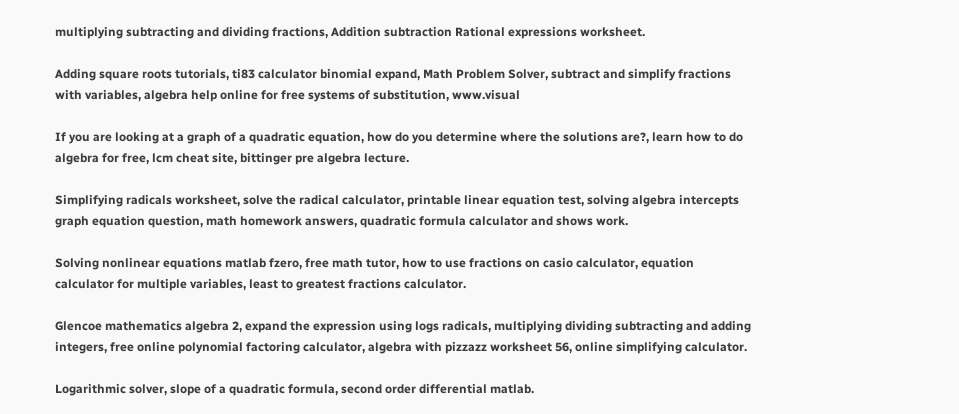multiplying subtracting and dividing fractions, Addition subtraction Rational expressions worksheet.

Adding square roots tutorials, ti83 calculator binomial expand, Math Problem Solver, subtract and simplify fractions with variables, algebra help online for free systems of substitution, www.visual

If you are looking at a graph of a quadratic equation, how do you determine where the solutions are?, learn how to do algebra for free, lcm cheat site, bittinger pre algebra lecture.

Simplifying radicals worksheet, solve the radical calculator, printable linear equation test, solving algebra intercepts graph equation question, math homework answers, quadratic formula calculator and shows work.

Solving nonlinear equations matlab fzero, free math tutor, how to use fractions on casio calculator, equation calculator for multiple variables, least to greatest fractions calculator.

Glencoe mathematics algebra 2, expand the expression using logs radicals, multiplying dividing subtracting and adding integers, free online polynomial factoring calculator, algebra with pizzazz worksheet 56, online simplifying calculator.

Logarithmic solver, slope of a quadratic formula, second order differential matlab.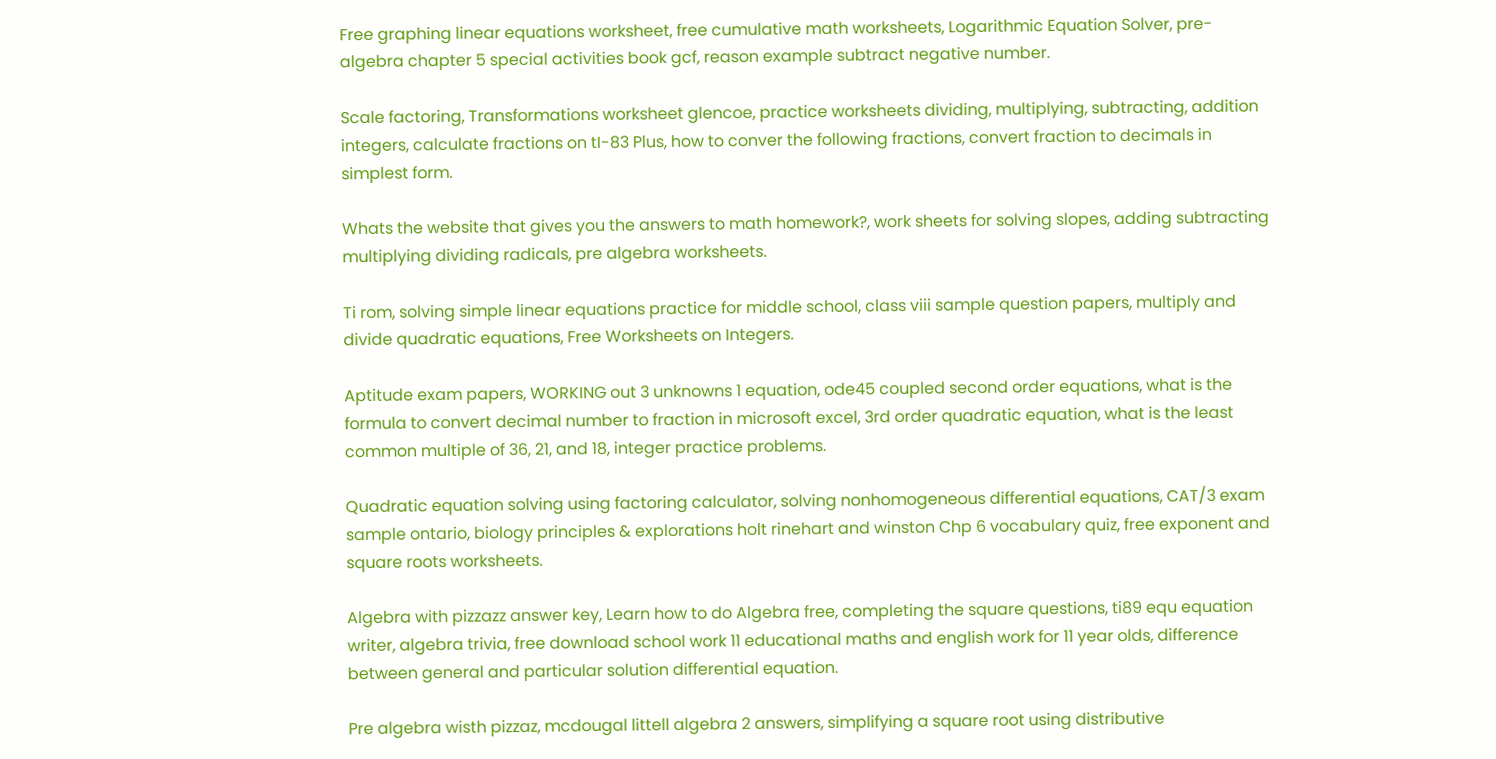Free graphing linear equations worksheet, free cumulative math worksheets, Logarithmic Equation Solver, pre-algebra chapter 5 special activities book gcf, reason example subtract negative number.

Scale factoring, Transformations worksheet glencoe, practice worksheets dividing, multiplying, subtracting, addition integers, calculate fractions on tI-83 Plus, how to conver the following fractions, convert fraction to decimals in simplest form.

Whats the website that gives you the answers to math homework?, work sheets for solving slopes, adding subtracting multiplying dividing radicals, pre algebra worksheets.

Ti rom, solving simple linear equations practice for middle school, class viii sample question papers, multiply and divide quadratic equations, Free Worksheets on Integers.

Aptitude exam papers, WORKING out 3 unknowns 1 equation, ode45 coupled second order equations, what is the formula to convert decimal number to fraction in microsoft excel, 3rd order quadratic equation, what is the least common multiple of 36, 21, and 18, integer practice problems.

Quadratic equation solving using factoring calculator, solving nonhomogeneous differential equations, CAT/3 exam sample ontario, biology principles & explorations holt rinehart and winston Chp 6 vocabulary quiz, free exponent and square roots worksheets.

Algebra with pizzazz answer key, Learn how to do Algebra free, completing the square questions, ti89 equ equation writer, algebra trivia, free download school work 11 educational maths and english work for 11 year olds, difference between general and particular solution differential equation.

Pre algebra wisth pizzaz, mcdougal littell algebra 2 answers, simplifying a square root using distributive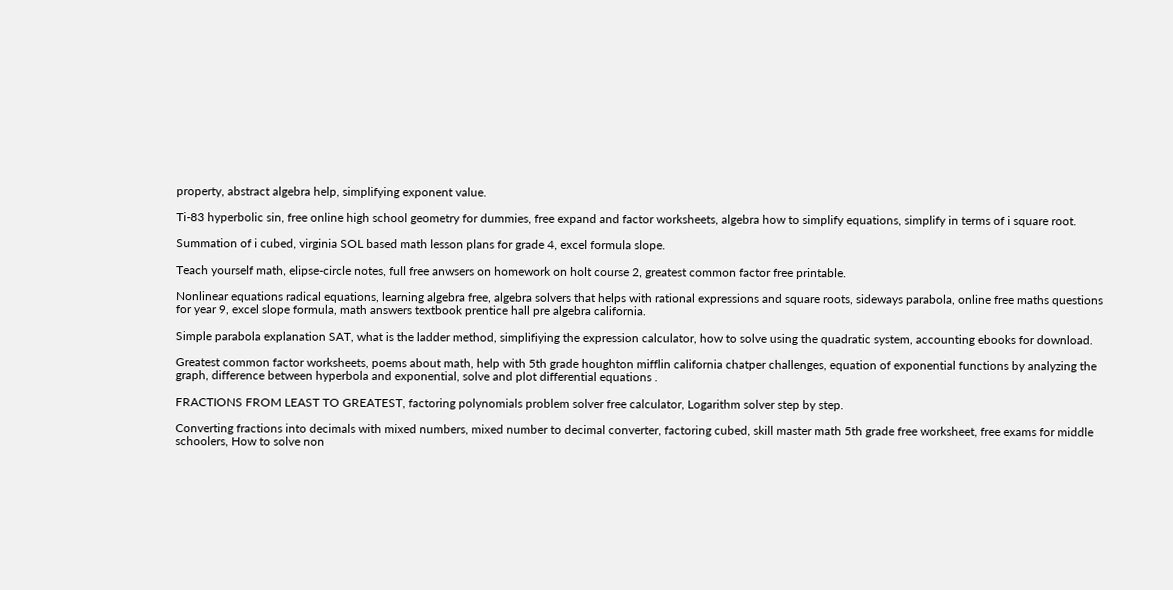property, abstract algebra help, simplifying exponent value.

Ti-83 hyperbolic sin, free online high school geometry for dummies, free expand and factor worksheets, algebra how to simplify equations, simplify in terms of i square root.

Summation of i cubed, virginia SOL based math lesson plans for grade 4, excel formula slope.

Teach yourself math, elipse-circle notes, full free anwsers on homework on holt course 2, greatest common factor free printable.

Nonlinear equations radical equations, learning algebra free, algebra solvers that helps with rational expressions and square roots, sideways parabola, online free maths questions for year 9, excel slope formula, math answers textbook prentice hall pre algebra california.

Simple parabola explanation SAT, what is the ladder method, simplifiying the expression calculator, how to solve using the quadratic system, accounting ebooks for download.

Greatest common factor worksheets, poems about math, help with 5th grade houghton mifflin california chatper challenges, equation of exponential functions by analyzing the graph, difference between hyperbola and exponential, solve and plot differential equations .

FRACTIONS FROM LEAST TO GREATEST, factoring polynomials problem solver free calculator, Logarithm solver step by step.

Converting fractions into decimals with mixed numbers, mixed number to decimal converter, factoring cubed, skill master math 5th grade free worksheet, free exams for middle schoolers, How to solve non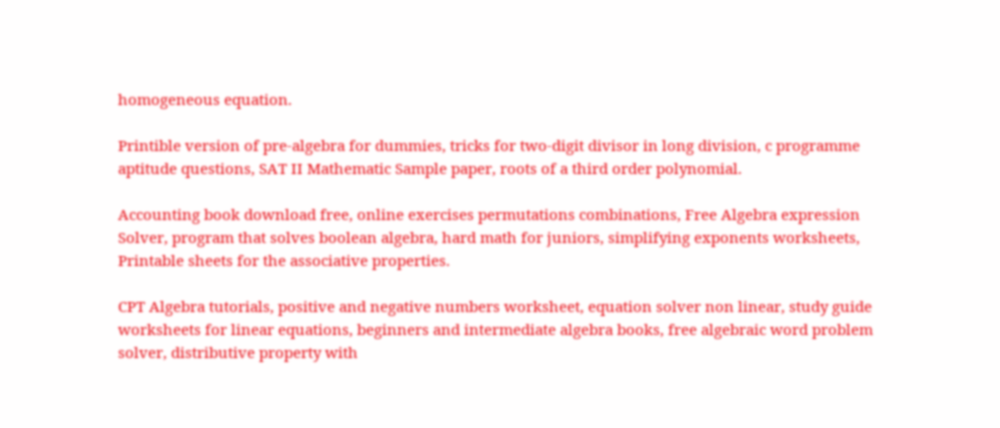homogeneous equation.

Printible version of pre-algebra for dummies, tricks for two-digit divisor in long division, c programme aptitude questions, SAT II Mathematic Sample paper, roots of a third order polynomial.

Accounting book download free, online exercises permutations combinations, Free Algebra expression Solver, program that solves boolean algebra, hard math for juniors, simplifying exponents worksheets, Printable sheets for the associative properties.

CPT Algebra tutorials, positive and negative numbers worksheet, equation solver non linear, study guide worksheets for linear equations, beginners and intermediate algebra books, free algebraic word problem solver, distributive property with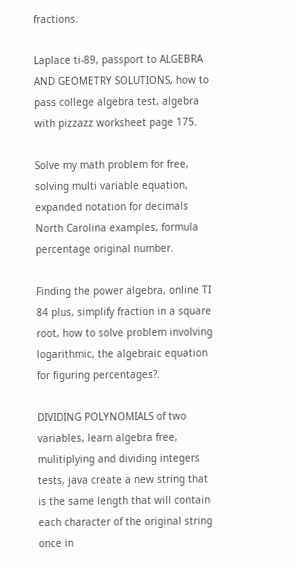fractions.

Laplace ti-89, passport to ALGEBRA AND GEOMETRY SOLUTIONS, how to pass college algebra test, algebra with pizzazz worksheet page 175.

Solve my math problem for free, solving multi variable equation, expanded notation for decimals North Carolina examples, formula percentage original number.

Finding the power algebra, online TI 84 plus, simplify fraction in a square root, how to solve problem involving logarithmic, the algebraic equation for figuring percentages?.

DIVIDING POLYNOMIALS of two variables, learn algebra free, mulitiplying and dividing integers tests, java create a new string that is the same length that will contain each character of the original string once in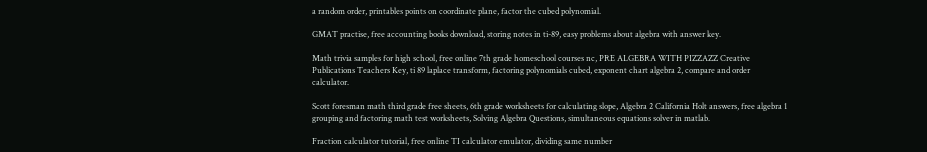a random order, printables points on coordinate plane, factor the cubed polynomial.

GMAT practise, free accounting books download, storing notes in ti-89, easy problems about algebra with answer key.

Math trivia samples for high school, free online 7th grade homeschool courses nc, PRE ALGEBRA WITH PIZZAZZ Creative Publications Teachers Key, ti 89 laplace transform, factoring polynomials cubed, exponent chart algebra 2, compare and order calculator.

Scott foresman math third grade free sheets, 6th grade worksheets for calculating slope, Algebra 2 California Holt answers, free algebra 1 grouping and factoring math test worksheets, Solving Algebra Questions, simultaneous equations solver in matlab.

Fraction calculator tutorial, free online TI calculator emulator, dividing same number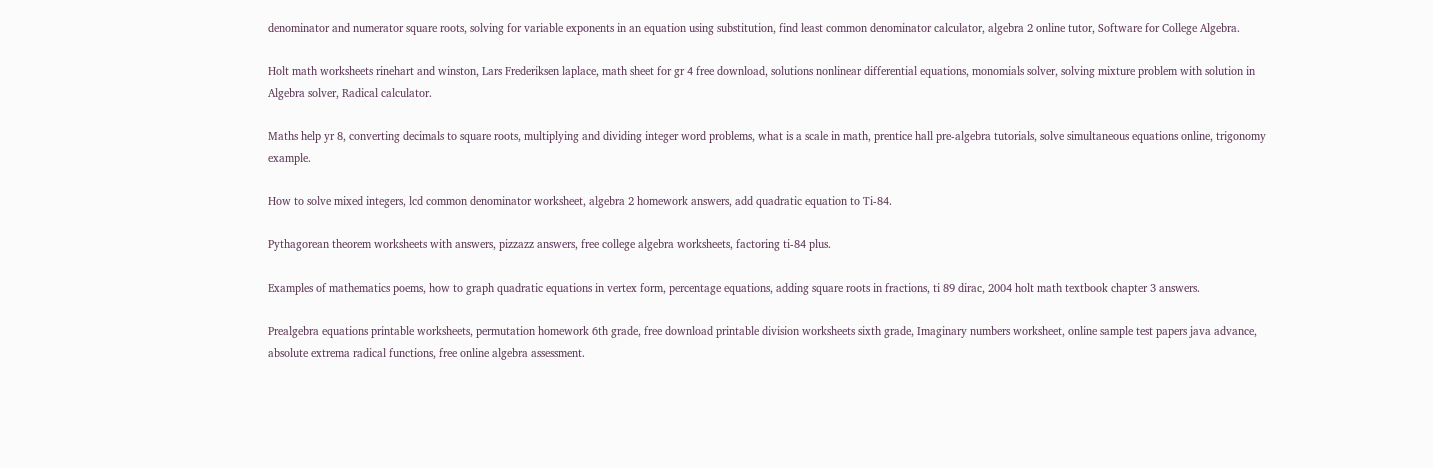denominator and numerator square roots, solving for variable exponents in an equation using substitution, find least common denominator calculator, algebra 2 online tutor, Software for College Algebra.

Holt math worksheets rinehart and winston, Lars Frederiksen laplace, math sheet for gr 4 free download, solutions nonlinear differential equations, monomials solver, solving mixture problem with solution in Algebra solver, Radical calculator.

Maths help yr 8, converting decimals to square roots, multiplying and dividing integer word problems, what is a scale in math, prentice hall pre-algebra tutorials, solve simultaneous equations online, trigonomy example.

How to solve mixed integers, lcd common denominator worksheet, algebra 2 homework answers, add quadratic equation to Ti-84.

Pythagorean theorem worksheets with answers, pizzazz answers, free college algebra worksheets, factoring ti-84 plus.

Examples of mathematics poems, how to graph quadratic equations in vertex form, percentage equations, adding square roots in fractions, ti 89 dirac, 2004 holt math textbook chapter 3 answers.

Prealgebra equations printable worksheets, permutation homework 6th grade, free download printable division worksheets sixth grade, Imaginary numbers worksheet, online sample test papers java advance, absolute extrema radical functions, free online algebra assessment.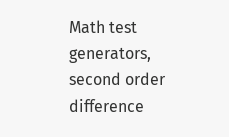Math test generators, second order difference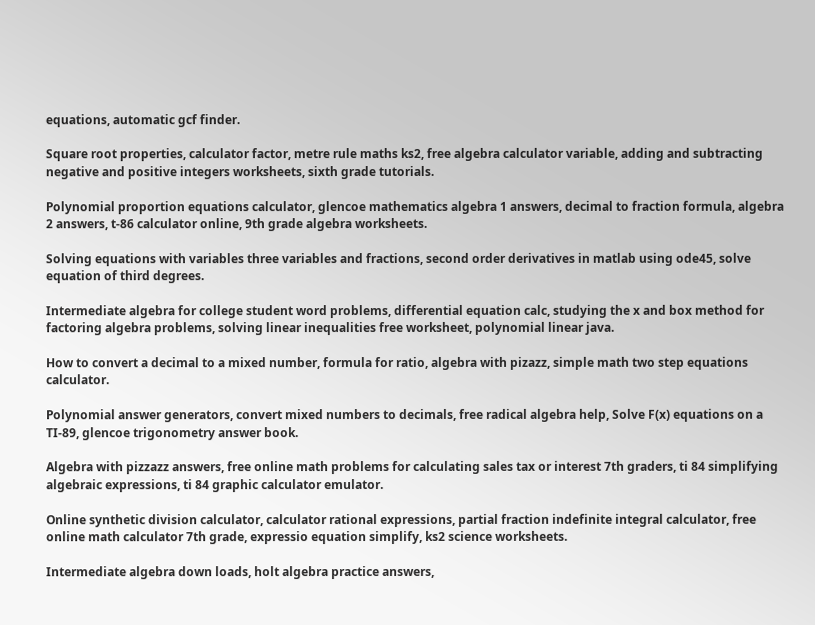equations, automatic gcf finder.

Square root properties, calculator factor, metre rule maths ks2, free algebra calculator variable, adding and subtracting negative and positive integers worksheets, sixth grade tutorials.

Polynomial proportion equations calculator, glencoe mathematics algebra 1 answers, decimal to fraction formula, algebra 2 answers, t-86 calculator online, 9th grade algebra worksheets.

Solving equations with variables three variables and fractions, second order derivatives in matlab using ode45, solve equation of third degrees.

Intermediate algebra for college student word problems, differential equation calc, studying the x and box method for factoring algebra problems, solving linear inequalities free worksheet, polynomial linear java.

How to convert a decimal to a mixed number, formula for ratio, algebra with pizazz, simple math two step equations calculator.

Polynomial answer generators, convert mixed numbers to decimals, free radical algebra help, Solve F(x) equations on a TI-89, glencoe trigonometry answer book.

Algebra with pizzazz answers, free online math problems for calculating sales tax or interest 7th graders, ti 84 simplifying algebraic expressions, ti 84 graphic calculator emulator.

Online synthetic division calculator, calculator rational expressions, partial fraction indefinite integral calculator, free online math calculator 7th grade, expressio equation simplify, ks2 science worksheets.

Intermediate algebra down loads, holt algebra practice answers,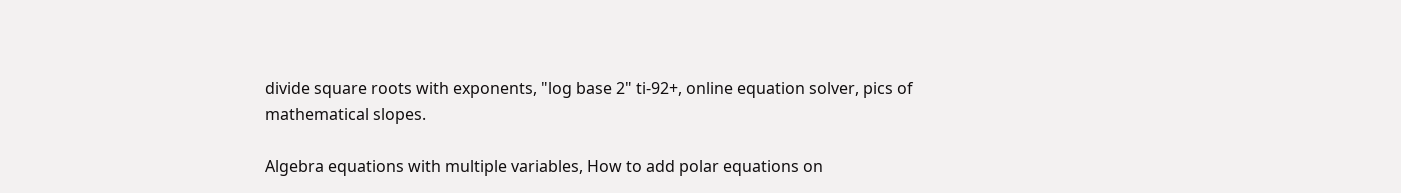divide square roots with exponents, "log base 2" ti-92+, online equation solver, pics of mathematical slopes.

Algebra equations with multiple variables, How to add polar equations on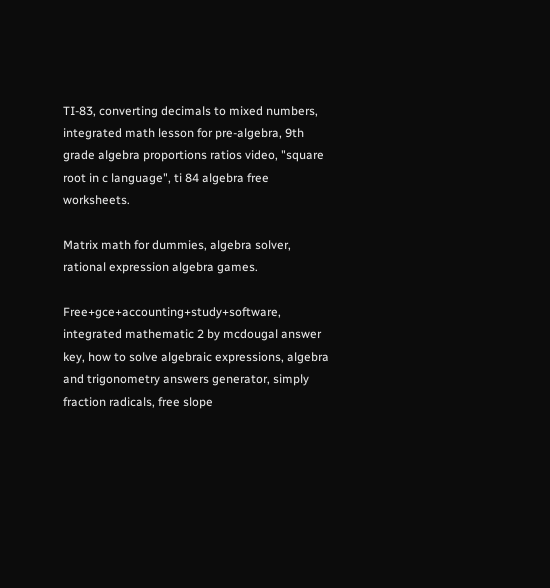TI-83, converting decimals to mixed numbers, integrated math lesson for pre-algebra, 9th grade algebra proportions ratios video, "square root in c language", ti 84 algebra free worksheets.

Matrix math for dummies, algebra solver, rational expression algebra games.

Free+gce+accounting+study+software, integrated mathematic 2 by mcdougal answer key, how to solve algebraic expressions, algebra and trigonometry answers generator, simply fraction radicals, free slope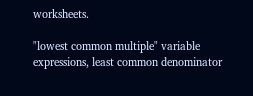worksheets.

"lowest common multiple" variable expressions, least common denominator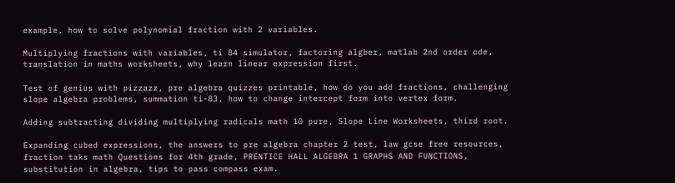example, how to solve polynomial fraction with 2 variables.

Multiplying fractions with variables, ti 84 simulator, factoring algber, matlab 2nd order ode, translation in maths worksheets, why learn linear expression first.

Test of genius with pizzazz, pre algebra quizzes printable, how do you add fractions, challenging slope algebra problems, summation ti-83, how to change intercept form into vertex form.

Adding subtracting dividing multiplying radicals math 10 pure, Slope Line Worksheets, third root.

Expanding cubed expressions, the answers to pre algebra chapter 2 test, law gcse free resources, fraction taks math Questions for 4th grade, PRENTICE HALL ALGEBRA 1 GRAPHS AND FUNCTIONS, substitution in algebra, tips to pass compass exam.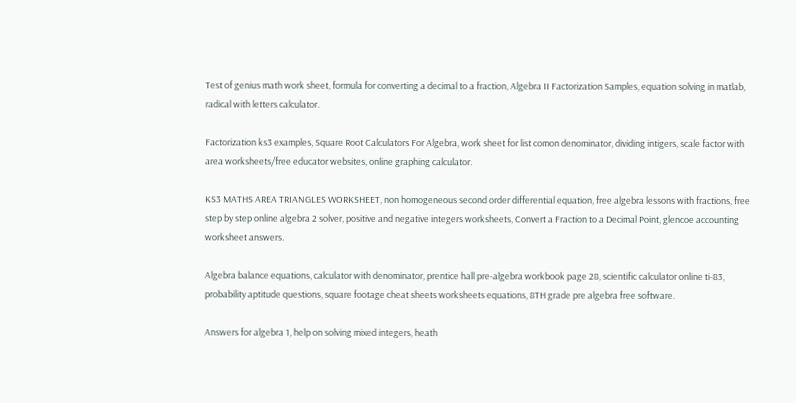Test of genius math work sheet, formula for converting a decimal to a fraction, Algebra II Factorization Samples, equation solving in matlab, radical with letters calculator.

Factorization ks3 examples, Square Root Calculators For Algebra, work sheet for list comon denominator, dividing intigers, scale factor with area worksheets/free educator websites, online graphing calculator.

KS3 MATHS AREA TRIANGLES WORKSHEET, non homogeneous second order differential equation, free algebra lessons with fractions, free step by step online algebra 2 solver, positive and negative integers worksheets, Convert a Fraction to a Decimal Point, glencoe accounting worksheet answers.

Algebra balance equations, calculator with denominator, prentice hall pre-algebra workbook page 28, scientific calculator online ti-83, probability aptitude questions, square footage cheat sheets worksheets equations, 8TH grade pre algebra free software.

Answers for algebra 1, help on solving mixed integers, heath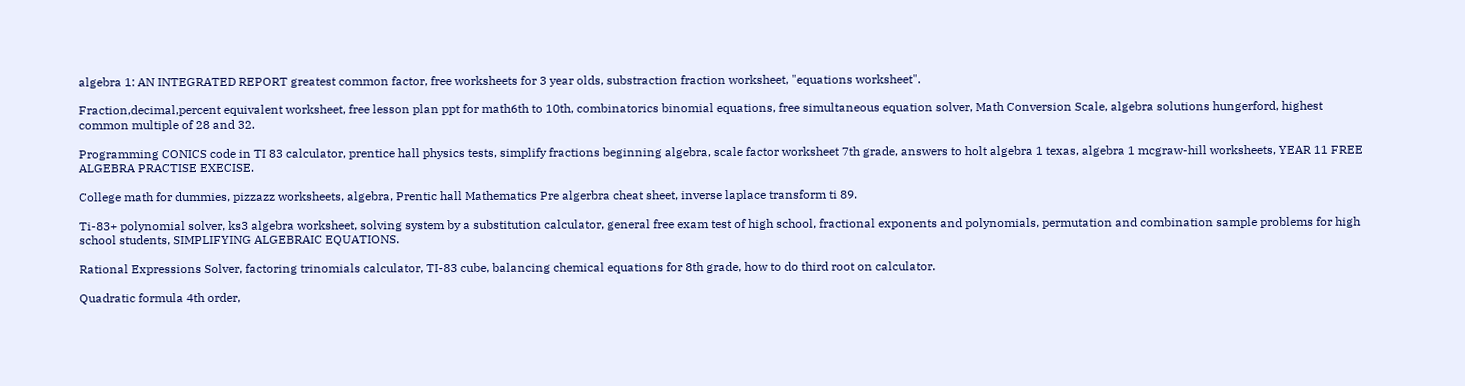algebra 1: AN INTEGRATED REPORT greatest common factor, free worksheets for 3 year olds, substraction fraction worksheet, "equations worksheet".

Fraction,decimal,percent equivalent worksheet, free lesson plan ppt for math6th to 10th, combinatorics binomial equations, free simultaneous equation solver, Math Conversion Scale, algebra solutions hungerford, highest common multiple of 28 and 32.

Programming CONICS code in TI 83 calculator, prentice hall physics tests, simplify fractions beginning algebra, scale factor worksheet 7th grade, answers to holt algebra 1 texas, algebra 1 mcgraw-hill worksheets, YEAR 11 FREE ALGEBRA PRACTISE EXECISE.

College math for dummies, pizzazz worksheets, algebra, Prentic hall Mathematics Pre algerbra cheat sheet, inverse laplace transform ti 89.

Ti-83+ polynomial solver, ks3 algebra worksheet, solving system by a substitution calculator, general free exam test of high school, fractional exponents and polynomials, permutation and combination sample problems for high school students, SIMPLIFYING ALGEBRAIC EQUATIONS.

Rational Expressions Solver, factoring trinomials calculator, TI-83 cube, balancing chemical equations for 8th grade, how to do third root on calculator.

Quadratic formula 4th order,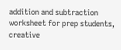addition and subtraction worksheet for prep students, creative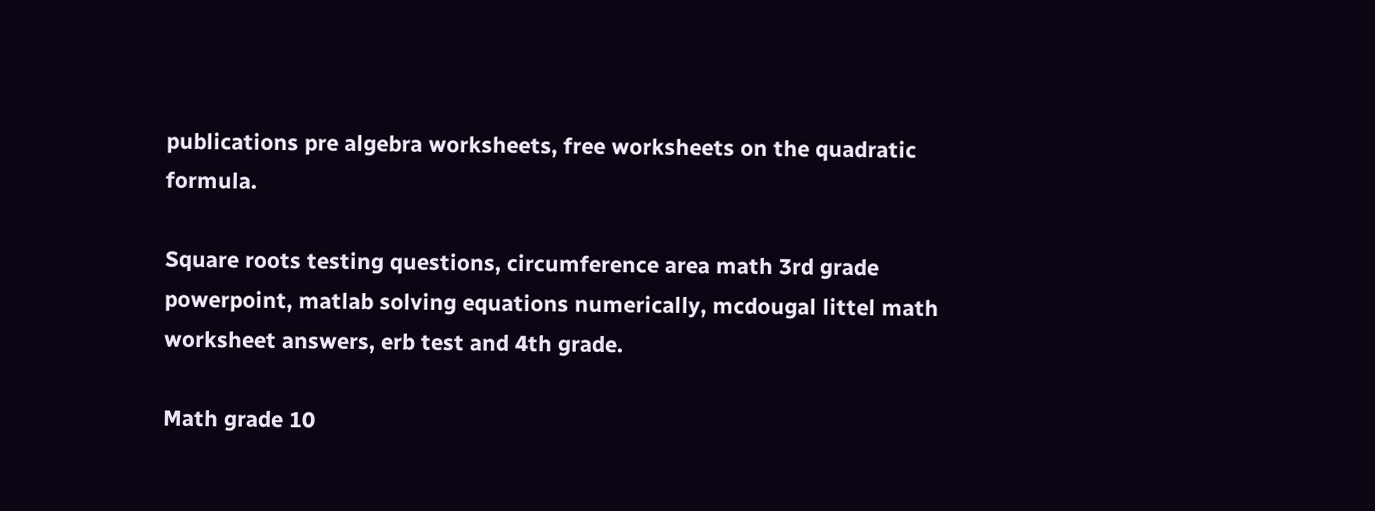publications pre algebra worksheets, free worksheets on the quadratic formula.

Square roots testing questions, circumference area math 3rd grade powerpoint, matlab solving equations numerically, mcdougal littel math worksheet answers, erb test and 4th grade.

Math grade 10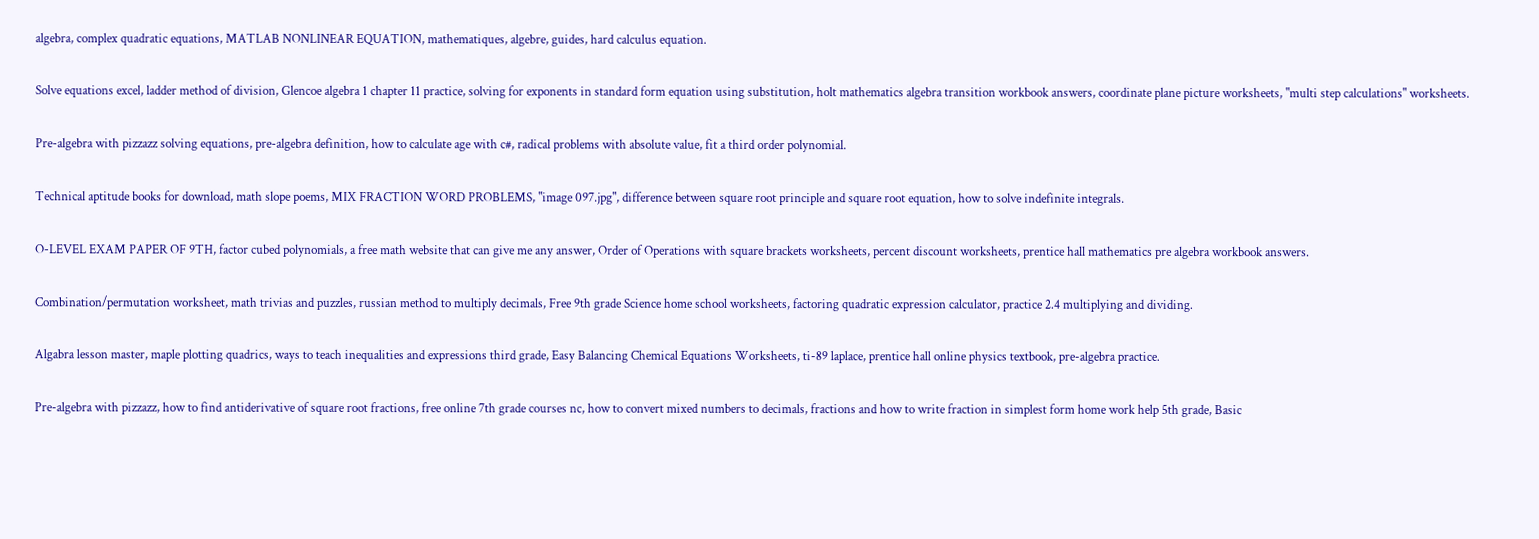algebra, complex quadratic equations, MATLAB NONLINEAR EQUATION, mathematiques, algebre, guides, hard calculus equation.

Solve equations excel, ladder method of division, Glencoe algebra 1 chapter 11 practice, solving for exponents in standard form equation using substitution, holt mathematics algebra transition workbook answers, coordinate plane picture worksheets, "multi step calculations" worksheets.

Pre-algebra with pizzazz solving equations, pre-algebra definition, how to calculate age with c#, radical problems with absolute value, fit a third order polynomial.

Technical aptitude books for download, math slope poems, MIX FRACTION WORD PROBLEMS, "image 097.jpg", difference between square root principle and square root equation, how to solve indefinite integrals.

O-LEVEL EXAM PAPER OF 9TH, factor cubed polynomials, a free math website that can give me any answer, Order of Operations with square brackets worksheets, percent discount worksheets, prentice hall mathematics pre algebra workbook answers.

Combination/permutation worksheet, math trivias and puzzles, russian method to multiply decimals, Free 9th grade Science home school worksheets, factoring quadratic expression calculator, practice 2.4 multiplying and dividing.

Algabra lesson master, maple plotting quadrics, ways to teach inequalities and expressions third grade, Easy Balancing Chemical Equations Worksheets, ti-89 laplace, prentice hall online physics textbook, pre-algebra practice.

Pre-algebra with pizzazz, how to find antiderivative of square root fractions, free online 7th grade courses nc, how to convert mixed numbers to decimals, fractions and how to write fraction in simplest form home work help 5th grade, Basic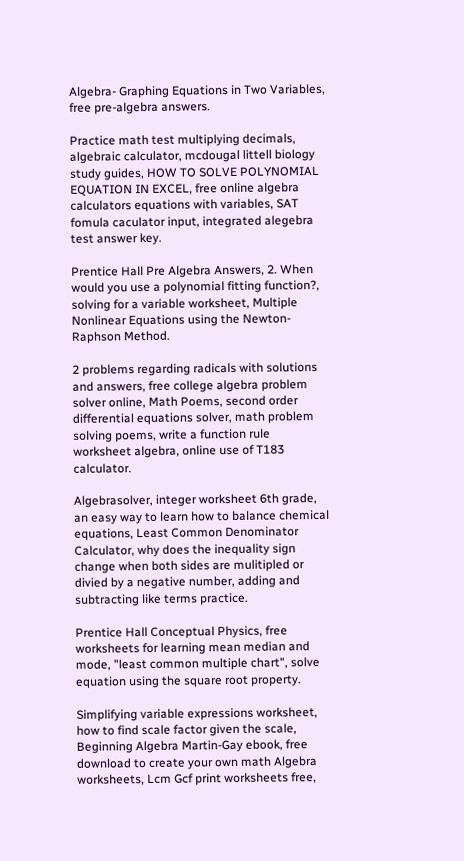Algebra- Graphing Equations in Two Variables, free pre-algebra answers.

Practice math test multiplying decimals, algebraic calculator, mcdougal littell biology study guides, HOW TO SOLVE POLYNOMIAL EQUATION IN EXCEL, free online algebra calculators equations with variables, SAT fomula caculator input, integrated alegebra test answer key.

Prentice Hall Pre Algebra Answers, 2. When would you use a polynomial fitting function?, solving for a variable worksheet, Multiple Nonlinear Equations using the Newton-Raphson Method.

2 problems regarding radicals with solutions and answers, free college algebra problem solver online, Math Poems, second order differential equations solver, math problem solving poems, write a function rule worksheet algebra, online use of T183 calculator.

Algebrasolver, integer worksheet 6th grade, an easy way to learn how to balance chemical equations, Least Common Denominator Calculator, why does the inequality sign change when both sides are mulitipled or divied by a negative number, adding and subtracting like terms practice.

Prentice Hall Conceptual Physics, free worksheets for learning mean median and mode, "least common multiple chart", solve equation using the square root property.

Simplifying variable expressions worksheet, how to find scale factor given the scale, Beginning Algebra Martin-Gay ebook, free download to create your own math Algebra worksheets, Lcm Gcf print worksheets free,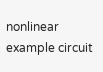nonlinear example circuit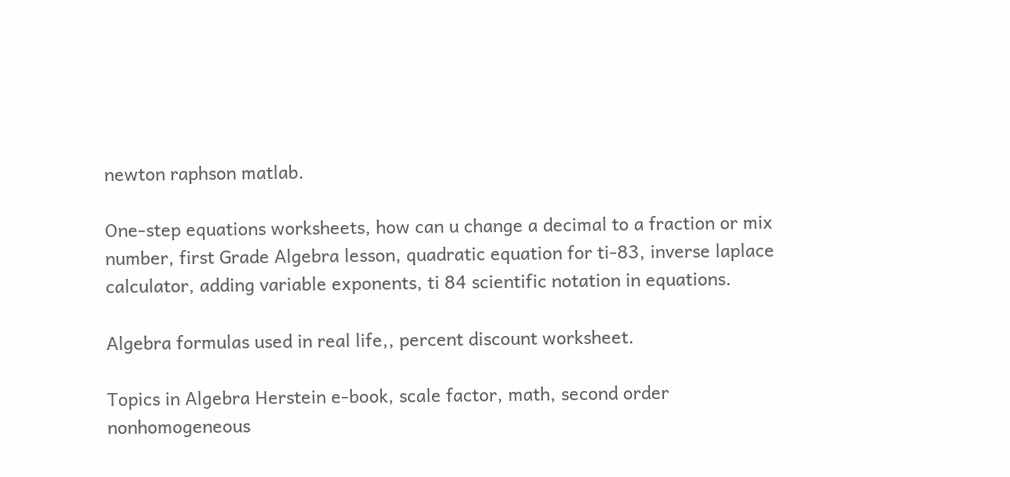newton raphson matlab.

One-step equations worksheets, how can u change a decimal to a fraction or mix number, first Grade Algebra lesson, quadratic equation for ti-83, inverse laplace calculator, adding variable exponents, ti 84 scientific notation in equations.

Algebra formulas used in real life,, percent discount worksheet.

Topics in Algebra Herstein e-book, scale factor, math, second order nonhomogeneous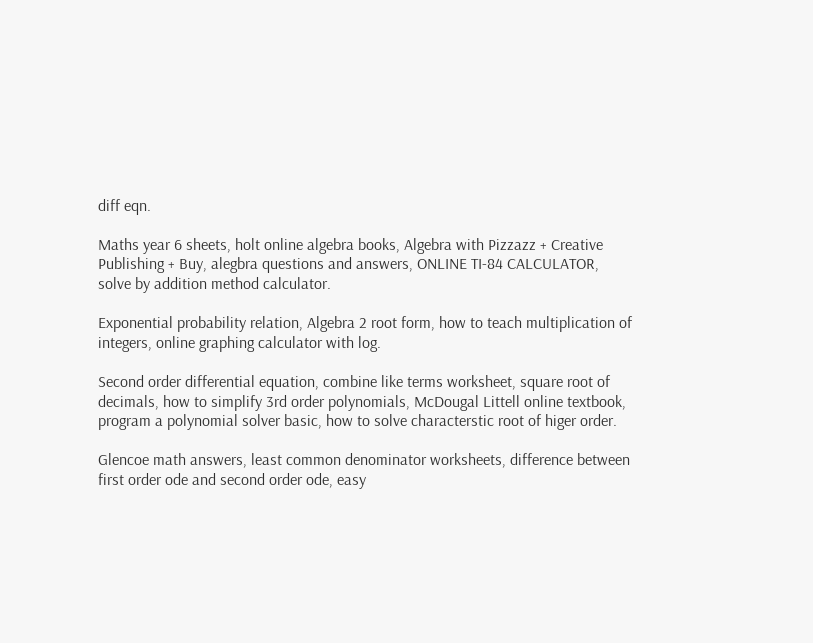diff eqn.

Maths year 6 sheets, holt online algebra books, Algebra with Pizzazz + Creative Publishing + Buy, alegbra questions and answers, ONLINE TI-84 CALCULATOR, solve by addition method calculator.

Exponential probability relation, Algebra 2 root form, how to teach multiplication of integers, online graphing calculator with log.

Second order differential equation, combine like terms worksheet, square root of decimals, how to simplify 3rd order polynomials, McDougal Littell online textbook, program a polynomial solver basic, how to solve characterstic root of higer order.

Glencoe math answers, least common denominator worksheets, difference between first order ode and second order ode, easy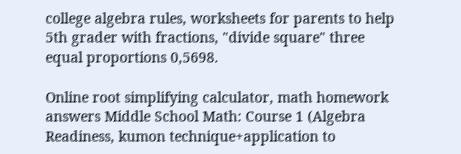college algebra rules, worksheets for parents to help 5th grader with fractions, "divide square" three equal proportions 0,5698.

Online root simplifying calculator, math homework answers Middle School Math: Course 1 (Algebra Readiness, kumon technique+application to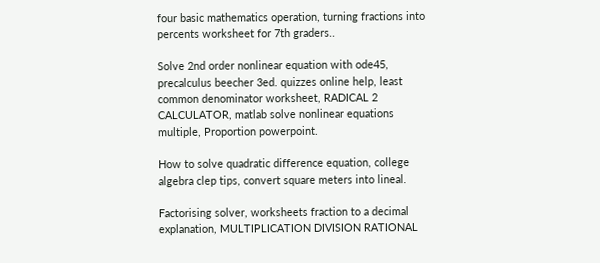four basic mathematics operation, turning fractions into percents worksheet for 7th graders..

Solve 2nd order nonlinear equation with ode45, precalculus beecher 3ed. quizzes online help, least common denominator worksheet, RADICAL 2 CALCULATOR, matlab solve nonlinear equations multiple, Proportion powerpoint.

How to solve quadratic difference equation, college algebra clep tips, convert square meters into lineal.

Factorising solver, worksheets fraction to a decimal explanation, MULTIPLICATION DIVISION RATIONAL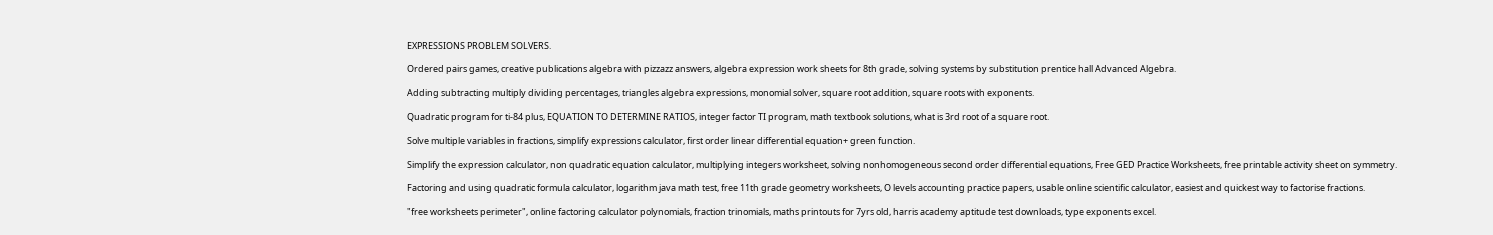EXPRESSIONS PROBLEM SOLVERS.

Ordered pairs games, creative publications algebra with pizzazz answers, algebra expression work sheets for 8th grade, solving systems by substitution prentice hall Advanced Algebra.

Adding subtracting multiply dividing percentages, triangles algebra expressions, monomial solver, square root addition, square roots with exponents.

Quadratic program for ti-84 plus, EQUATION TO DETERMINE RATIOS, integer factor TI program, math textbook solutions, what is 3rd root of a square root.

Solve multiple variables in fractions, simplify expressions calculator, first order linear differential equation+ green function.

Simplify the expression calculator, non quadratic equation calculator, multiplying integers worksheet, solving nonhomogeneous second order differential equations, Free GED Practice Worksheets, free printable activity sheet on symmetry.

Factoring and using quadratic formula calculator, logarithm java math test, free 11th grade geometry worksheets, O levels accounting practice papers, usable online scientific calculator, easiest and quickest way to factorise fractions.

"free worksheets perimeter", online factoring calculator polynomials, fraction trinomials, maths printouts for 7yrs old, harris academy aptitude test downloads, type exponents excel.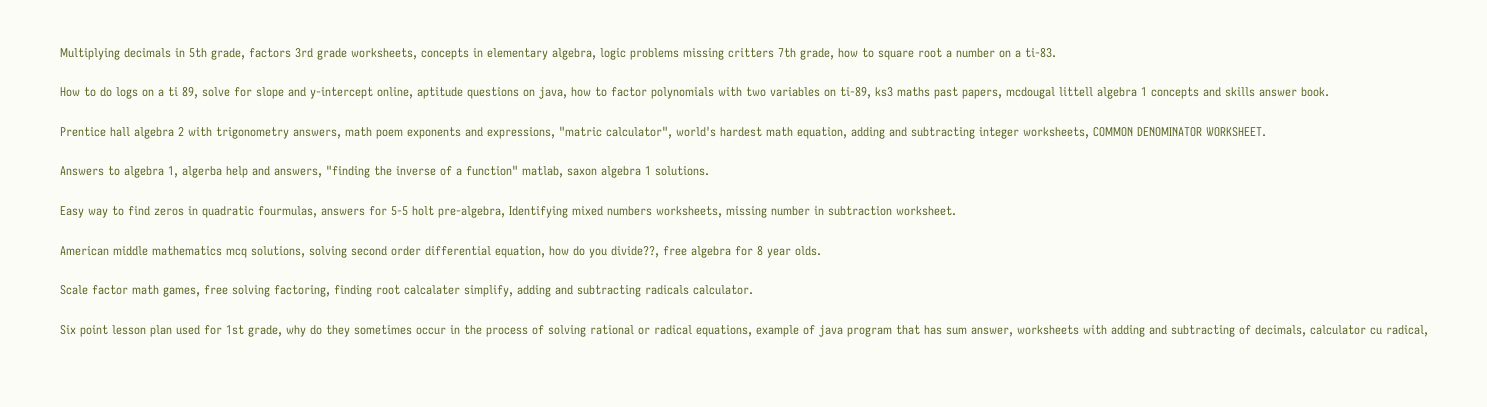Multiplying decimals in 5th grade, factors 3rd grade worksheets, concepts in elementary algebra, logic problems missing critters 7th grade, how to square root a number on a ti-83.

How to do logs on a ti 89, solve for slope and y-intercept online, aptitude questions on java, how to factor polynomials with two variables on ti-89, ks3 maths past papers, mcdougal littell algebra 1 concepts and skills answer book.

Prentice hall algebra 2 with trigonometry answers, math poem exponents and expressions, "matric calculator", world's hardest math equation, adding and subtracting integer worksheets, COMMON DENOMINATOR WORKSHEET.

Answers to algebra 1, algerba help and answers, "finding the inverse of a function" matlab, saxon algebra 1 solutions.

Easy way to find zeros in quadratic fourmulas, answers for 5-5 holt pre-algebra, Identifying mixed numbers worksheets, missing number in subtraction worksheet.

American middle mathematics mcq solutions, solving second order differential equation, how do you divide??, free algebra for 8 year olds.

Scale factor math games, free solving factoring, finding root calcalater simplify, adding and subtracting radicals calculator.

Six point lesson plan used for 1st grade, why do they sometimes occur in the process of solving rational or radical equations, example of java program that has sum answer, worksheets with adding and subtracting of decimals, calculator cu radical,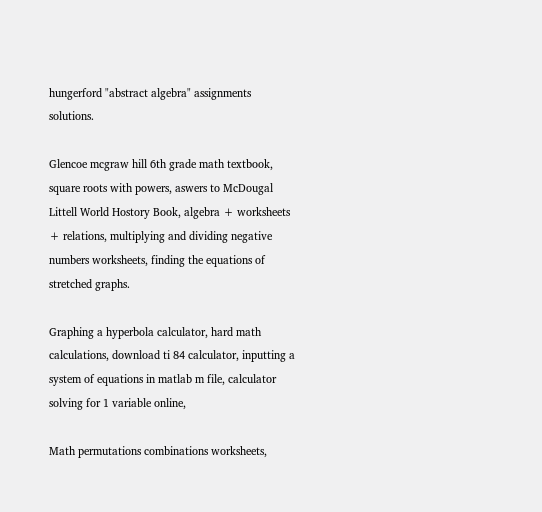hungerford "abstract algebra" assignments solutions.

Glencoe mcgraw hill 6th grade math textbook, square roots with powers, aswers to McDougal Littell World Hostory Book, algebra + worksheets + relations, multiplying and dividing negative numbers worksheets, finding the equations of stretched graphs.

Graphing a hyperbola calculator, hard math calculations, download ti 84 calculator, inputting a system of equations in matlab m file, calculator solving for 1 variable online,

Math permutations combinations worksheets,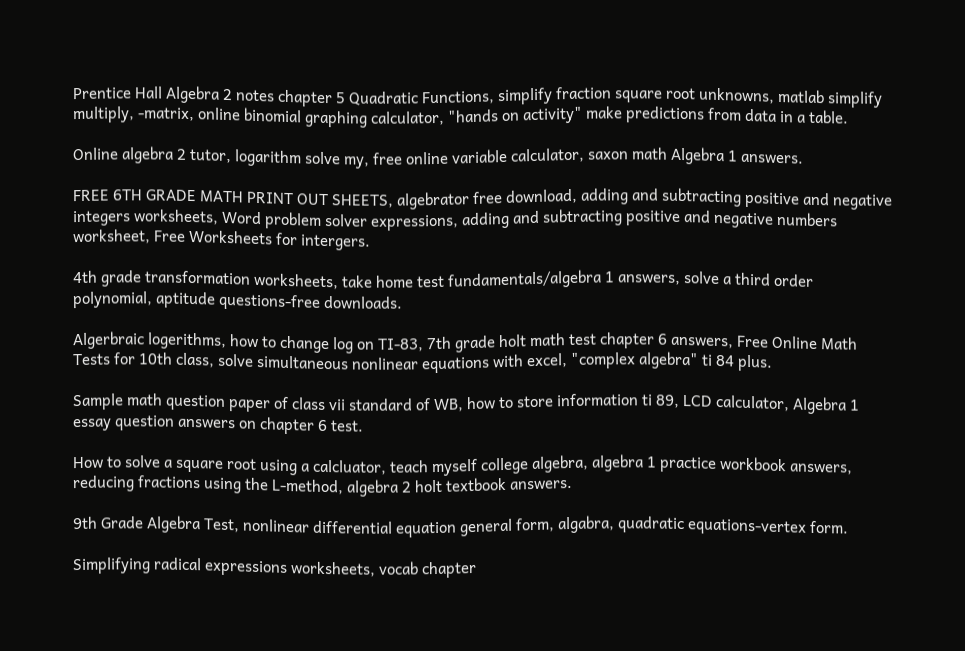Prentice Hall Algebra 2 notes chapter 5 Quadratic Functions, simplify fraction square root unknowns, matlab simplify multiply, -matrix, online binomial graphing calculator, "hands on activity" make predictions from data in a table.

Online algebra 2 tutor, logarithm solve my, free online variable calculator, saxon math Algebra 1 answers.

FREE 6TH GRADE MATH PRINT OUT SHEETS, algebrator free download, adding and subtracting positive and negative integers worksheets, Word problem solver expressions, adding and subtracting positive and negative numbers worksheet, Free Worksheets for intergers.

4th grade transformation worksheets, take home test fundamentals/algebra 1 answers, solve a third order polynomial, aptitude questions-free downloads.

Algerbraic logerithms, how to change log on TI-83, 7th grade holt math test chapter 6 answers, Free Online Math Tests for 10th class, solve simultaneous nonlinear equations with excel, "complex algebra" ti 84 plus.

Sample math question paper of class vii standard of WB, how to store information ti 89, LCD calculator, Algebra 1 essay question answers on chapter 6 test.

How to solve a square root using a calcluator, teach myself college algebra, algebra 1 practice workbook answers, reducing fractions using the L-method, algebra 2 holt textbook answers.

9th Grade Algebra Test, nonlinear differential equation general form, algabra, quadratic equations-vertex form.

Simplifying radical expressions worksheets, vocab chapter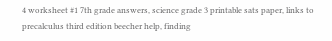4 worksheet #1 7th grade answers, science grade 3 printable sats paper, links to precalculus third edition beecher help, finding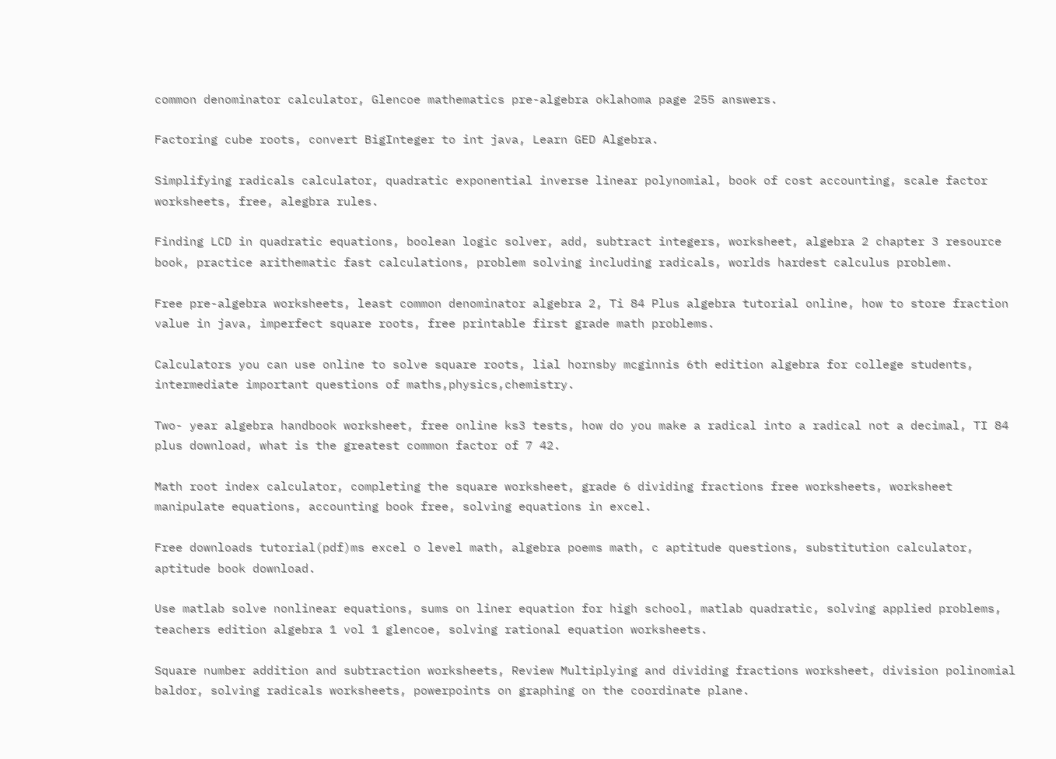common denominator calculator, Glencoe mathematics pre-algebra oklahoma page 255 answers.

Factoring cube roots, convert BigInteger to int java, Learn GED Algebra.

Simplifying radicals calculator, quadratic exponential inverse linear polynomial, book of cost accounting, scale factor worksheets, free, alegbra rules.

Finding LCD in quadratic equations, boolean logic solver, add, subtract integers, worksheet, algebra 2 chapter 3 resource book, practice arithematic fast calculations, problem solving including radicals, worlds hardest calculus problem.

Free pre-algebra worksheets, least common denominator algebra 2, Ti 84 Plus algebra tutorial online, how to store fraction value in java, imperfect square roots, free printable first grade math problems.

Calculators you can use online to solve square roots, lial hornsby mcginnis 6th edition algebra for college students, intermediate important questions of maths,physics,chemistry.

Two- year algebra handbook worksheet, free online ks3 tests, how do you make a radical into a radical not a decimal, TI 84 plus download, what is the greatest common factor of 7 42.

Math root index calculator, completing the square worksheet, grade 6 dividing fractions free worksheets, worksheet manipulate equations, accounting book free, solving equations in excel.

Free downloads tutorial(pdf)ms excel o level math, algebra poems math, c aptitude questions, substitution calculator, aptitude book download.

Use matlab solve nonlinear equations, sums on liner equation for high school, matlab quadratic, solving applied problems, teachers edition algebra 1 vol 1 glencoe, solving rational equation worksheets.

Square number addition and subtraction worksheets, Review Multiplying and dividing fractions worksheet, division polinomial baldor, solving radicals worksheets, powerpoints on graphing on the coordinate plane.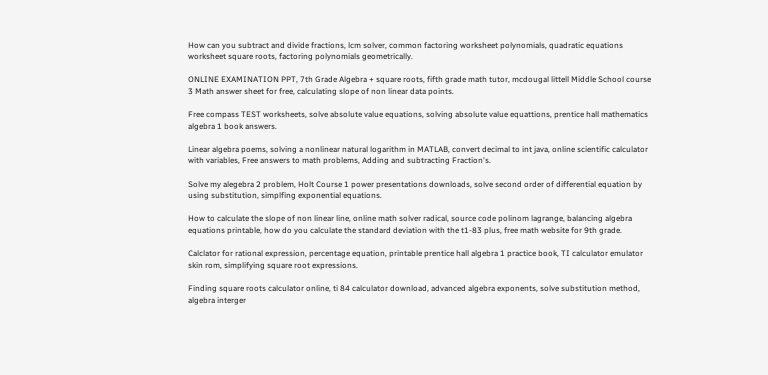How can you subtract and divide fractions, lcm solver, common factoring worksheet polynomials, quadratic equations worksheet square roots, factoring polynomials geometrically.

ONLINE EXAMINATION PPT, 7th Grade Algebra + square roots, fifth grade math tutor, mcdougal littell Middle School course 3 Math answer sheet for free, calculating slope of non linear data points.

Free compass TEST worksheets, solve absolute value equations, solving absolute value equattions, prentice hall mathematics algebra 1 book answers.

Linear algebra poems, solving a nonlinear natural logarithm in MATLAB, convert decimal to int java, online scientific calculator with variables, Free answers to math problems, Adding and subtracting Fraction's.

Solve my alegebra 2 problem, Holt Course 1 power presentations downloads, solve second order of differential equation by using substitution, simplfing exponential equations.

How to calculate the slope of non linear line, online math solver radical, source code polinom lagrange, balancing algebra equations printable, how do you calculate the standard deviation with the t1-83 plus, free math website for 9th grade.

Calclator for rational expression, percentage equation, printable prentice hall algebra 1 practice book, TI calculator emulator skin rom, simplifying square root expressions.

Finding square roots calculator online, ti 84 calculator download, advanced algebra exponents, solve substitution method, algebra interger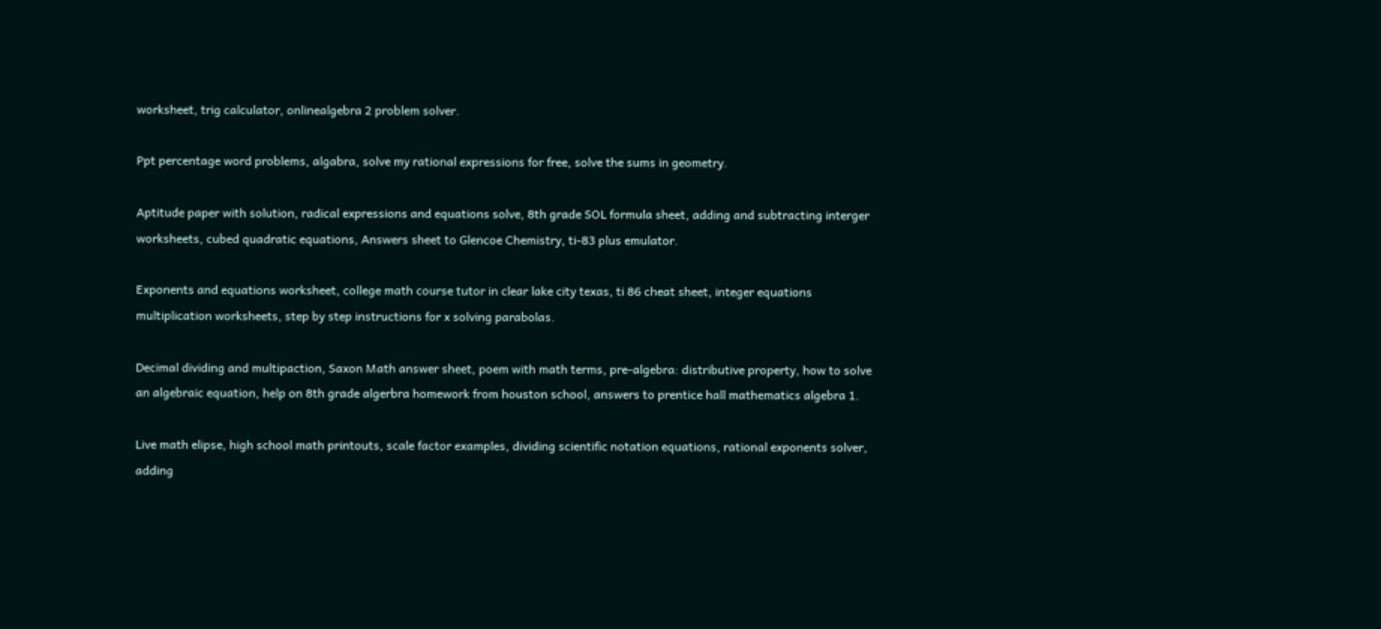worksheet, trig calculator, onlinealgebra 2 problem solver.

Ppt percentage word problems, algabra, solve my rational expressions for free, solve the sums in geometry.

Aptitude paper with solution, radical expressions and equations solve, 8th grade SOL formula sheet, adding and subtracting interger worksheets, cubed quadratic equations, Answers sheet to Glencoe Chemistry, ti-83 plus emulator.

Exponents and equations worksheet, college math course tutor in clear lake city texas, ti 86 cheat sheet, integer equations multiplication worksheets, step by step instructions for x solving parabolas.

Decimal dividing and multipaction, Saxon Math answer sheet, poem with math terms, pre-algebra: distributive property, how to solve an algebraic equation, help on 8th grade algerbra homework from houston school, answers to prentice hall mathematics algebra 1.

Live math elipse, high school math printouts, scale factor examples, dividing scientific notation equations, rational exponents solver, adding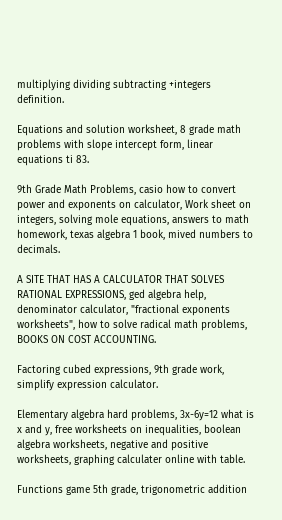multiplying dividing subtracting +integers definition.

Equations and solution worksheet, 8 grade math problems with slope intercept form, linear equations ti 83.

9th Grade Math Problems, casio how to convert power and exponents on calculator, Work sheet on integers, solving mole equations, answers to math homework, texas algebra 1 book, mived numbers to decimals.

A SITE THAT HAS A CALCULATOR THAT SOLVES RATIONAL EXPRESSIONS, ged algebra help, denominator calculator, "fractional exponents worksheets", how to solve radical math problems, BOOKS ON COST ACCOUNTING.

Factoring cubed expressions, 9th grade work, simplify expression calculator.

Elementary algebra hard problems, 3x-6y=12 what is x and y, free worksheets on inequalities, boolean algebra worksheets, negative and positive worksheets, graphing calculater online with table.

Functions game 5th grade, trigonometric addition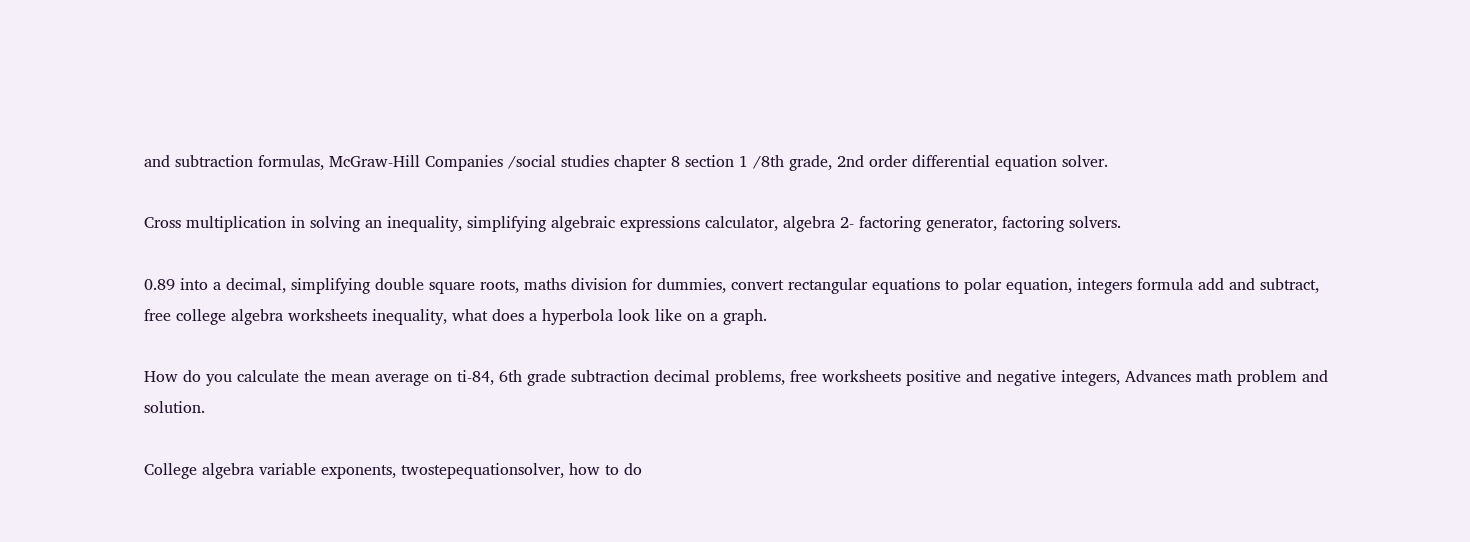and subtraction formulas, McGraw-Hill Companies /social studies chapter 8 section 1 /8th grade, 2nd order differential equation solver.

Cross multiplication in solving an inequality, simplifying algebraic expressions calculator, algebra 2- factoring generator, factoring solvers.

0.89 into a decimal, simplifying double square roots, maths division for dummies, convert rectangular equations to polar equation, integers formula add and subtract, free college algebra worksheets inequality, what does a hyperbola look like on a graph.

How do you calculate the mean average on ti-84, 6th grade subtraction decimal problems, free worksheets positive and negative integers, Advances math problem and solution.

College algebra variable exponents, twostepequationsolver, how to do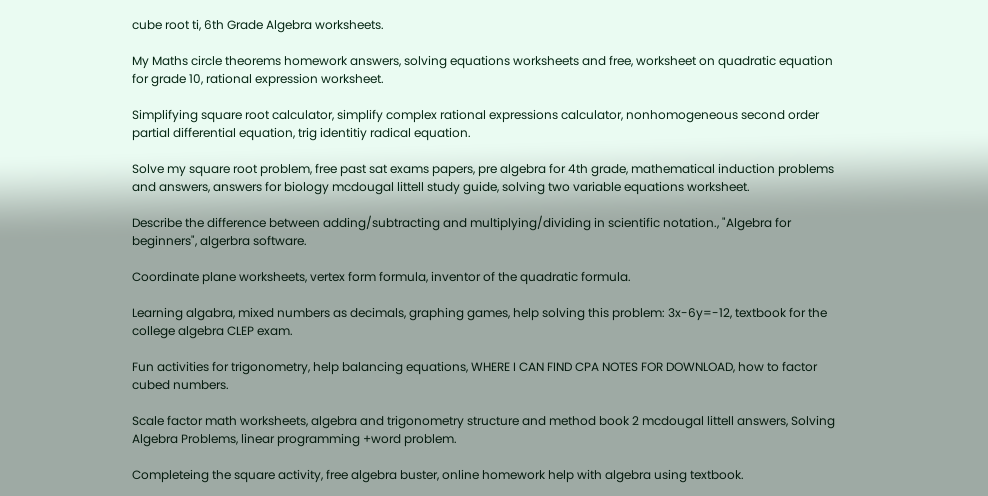cube root ti, 6th Grade Algebra worksheets.

My Maths circle theorems homework answers, solving equations worksheets and free, worksheet on quadratic equation for grade 10, rational expression worksheet.

Simplifying square root calculator, simplify complex rational expressions calculator, nonhomogeneous second order partial differential equation, trig identitiy radical equation.

Solve my square root problem, free past sat exams papers, pre algebra for 4th grade, mathematical induction problems and answers, answers for biology mcdougal littell study guide, solving two variable equations worksheet.

Describe the difference between adding/subtracting and multiplying/dividing in scientific notation., "Algebra for beginners", algerbra software.

Coordinate plane worksheets, vertex form formula, inventor of the quadratic formula.

Learning algabra, mixed numbers as decimals, graphing games, help solving this problem: 3x-6y=-12, textbook for the college algebra CLEP exam.

Fun activities for trigonometry, help balancing equations, WHERE I CAN FIND CPA NOTES FOR DOWNLOAD, how to factor cubed numbers.

Scale factor math worksheets, algebra and trigonometry structure and method book 2 mcdougal littell answers, Solving Algebra Problems, linear programming +word problem.

Completeing the square activity, free algebra buster, online homework help with algebra using textbook.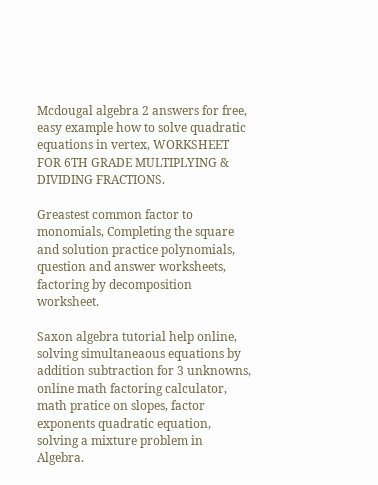Mcdougal algebra 2 answers for free, easy example how to solve quadratic equations in vertex, WORKSHEET FOR 6TH GRADE MULTIPLYING & DIVIDING FRACTIONS.

Greastest common factor to monomials, Completing the square and solution practice polynomials, question and answer worksheets, factoring by decomposition worksheet.

Saxon algebra tutorial help online, solving simultaneaous equations by addition subtraction for 3 unknowns, online math factoring calculator, math pratice on slopes, factor exponents quadratic equation, solving a mixture problem in Algebra.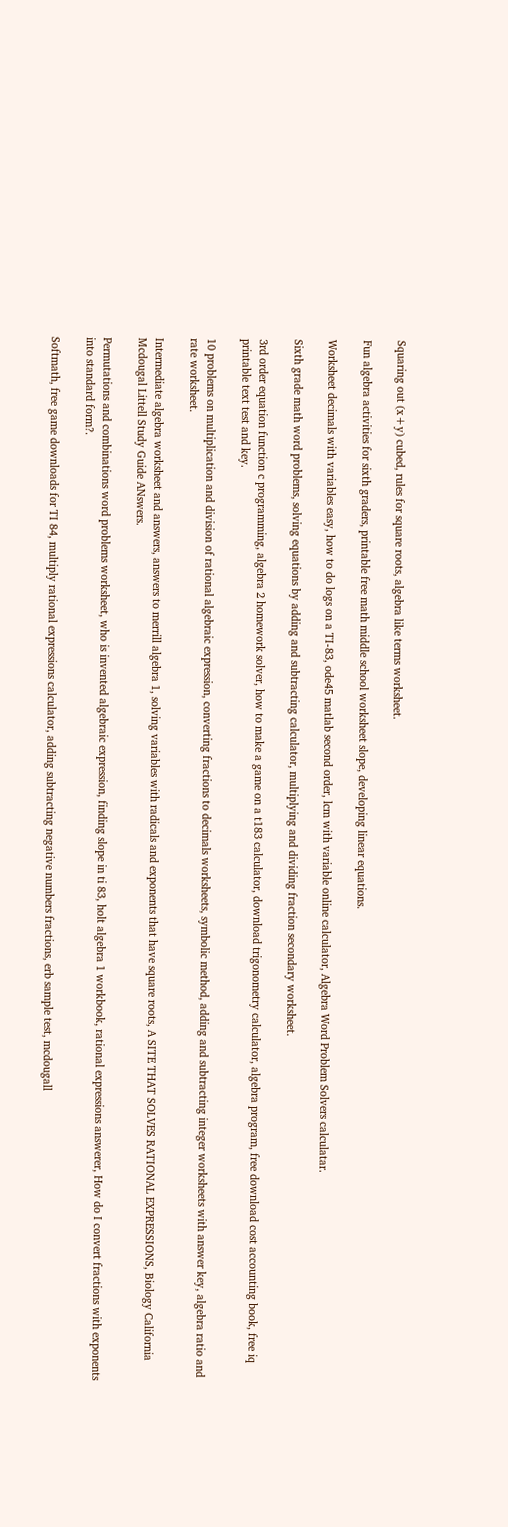Squaring out (x+y) cubed, rules for square roots, algebra like terms worksheet.

Fun algebra activities for sixth graders, printable free math middle school worksheet slope, developing linear equations.

Worksheet decimals with variables easy, how to do logs on a TI-83, ode45 matlab second order, lcm with variable online calculator, Algebra Word Problem Solvers calculatar.

Sixth grade math word problems, solving equations by adding and subtracting calculator, multiplying and dividing fraction secondary worksheet.

3rd order equation function c programming, algebra 2 homework solver, how to make a game on a t183 calculator, download trigonometry calculator, algebra program, free download cost accounting book, free iq printable text test and key.

10 problems on multiplication and division of rational algebraic expression, converting fractions to decimals worksheets, symbolic method, adding and subtracting integer worksheets with answer key, algebra ratio and rate worksheet.

Intermediate algebra worksheet and answers, answers to merrill algebra 1, solving variables with radicals and exponents that have square roots, A SITE THAT SOLVES RATIONAL EXPRESSIONS, Biology California Mcdougal Littell Study Guide ANswers.

Permutations and combinations word problems worksheet, who is invented algebraic expression, finding slope in ti 83, holt algebra 1 workbook, rational expressions answerer, How do I convert fractions with exponents into standard form?.

Softmath, free game downloads for TI 84, multiply rational expressions calculator, adding subtracting negative numbers fractions, erb sample test, mcdougall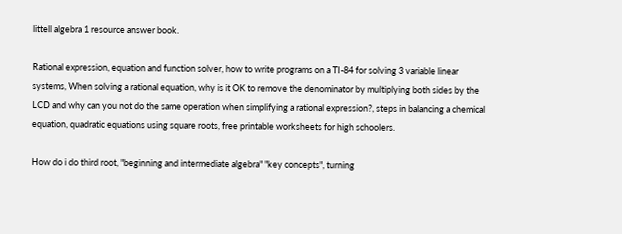littell algebra 1 resource answer book.

Rational expression, equation and function solver, how to write programs on a TI-84 for solving 3 variable linear systems, When solving a rational equation, why is it OK to remove the denominator by multiplying both sides by the LCD and why can you not do the same operation when simplifying a rational expression?, steps in balancing a chemical equation, quadratic equations using square roots, free printable worksheets for high schoolers.

How do i do third root, "beginning and intermediate algebra" "key concepts", turning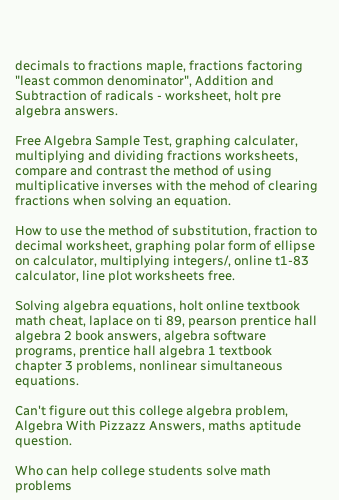decimals to fractions maple, fractions factoring "least common denominator", Addition and Subtraction of radicals - worksheet, holt pre algebra answers.

Free Algebra Sample Test, graphing calculater, multiplying and dividing fractions worksheets, compare and contrast the method of using multiplicative inverses with the mehod of clearing fractions when solving an equation.

How to use the method of substitution, fraction to decimal worksheet, graphing polar form of ellipse on calculator, multiplying integers/, online t1-83 calculator, line plot worksheets free.

Solving algebra equations, holt online textbook math cheat, laplace on ti 89, pearson prentice hall algebra 2 book answers, algebra software programs, prentice hall algebra 1 textbook chapter 3 problems, nonlinear simultaneous equations.

Can't figure out this college algebra problem, Algebra With Pizzazz Answers, maths aptitude question.

Who can help college students solve math problems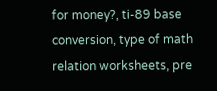for money?, ti-89 base conversion, type of math relation worksheets, pre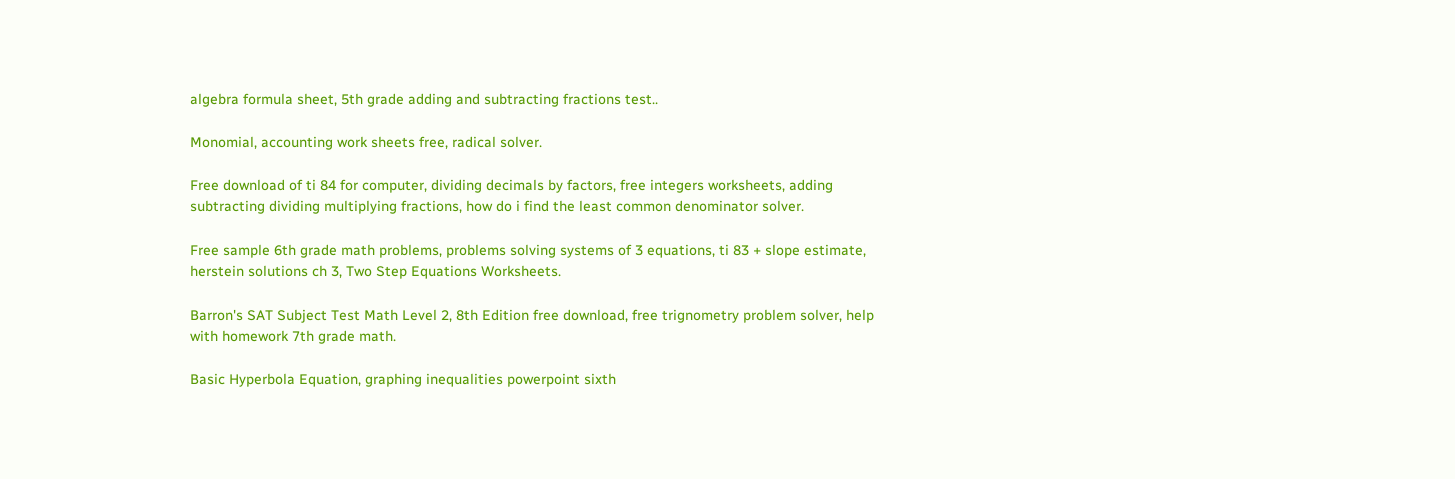algebra formula sheet, 5th grade adding and subtracting fractions test..

Monomial, accounting work sheets free, radical solver.

Free download of ti 84 for computer, dividing decimals by factors, free integers worksheets, adding subtracting dividing multiplying fractions, how do i find the least common denominator solver.

Free sample 6th grade math problems, problems solving systems of 3 equations, ti 83 + slope estimate, herstein solutions ch 3, Two Step Equations Worksheets.

Barron's SAT Subject Test Math Level 2, 8th Edition free download, free trignometry problem solver, help with homework 7th grade math.

Basic Hyperbola Equation, graphing inequalities powerpoint sixth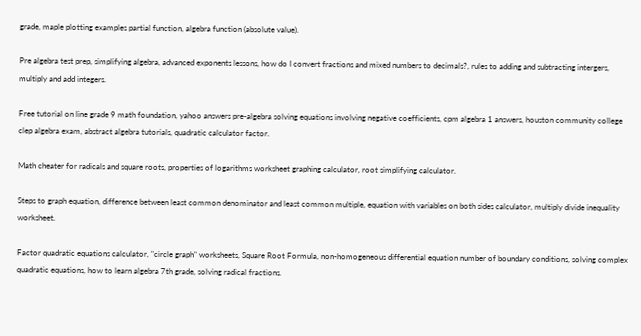grade, maple plotting examples partial function, algebra function (absolute value).

Pre algebra test prep, simplifying algebra, advanced exponents lessons, how do I convert fractions and mixed numbers to decimals?, rules to adding and subtracting intergers, multiply and add integers.

Free tutorial on line grade 9 math foundation, yahoo answers pre-algebra solving equations involving negative coefficients, cpm algebra 1 answers, houston community college clep algebra exam, abstract algebra tutorials, quadratic calculator factor.

Math cheater for radicals and square roots, properties of logarithms worksheet graphing calculator, root simplifying calculator.

Steps to graph equation, difference between least common denominator and least common multiple, equation with variables on both sides calculator, multiply divide inequality worksheet.

Factor quadratic equations calculator, "circle graph" worksheets, Square Root Formula, non-homogeneous differential equation number of boundary conditions, solving complex quadratic equations, how to learn algebra 7th grade, solving radical fractions.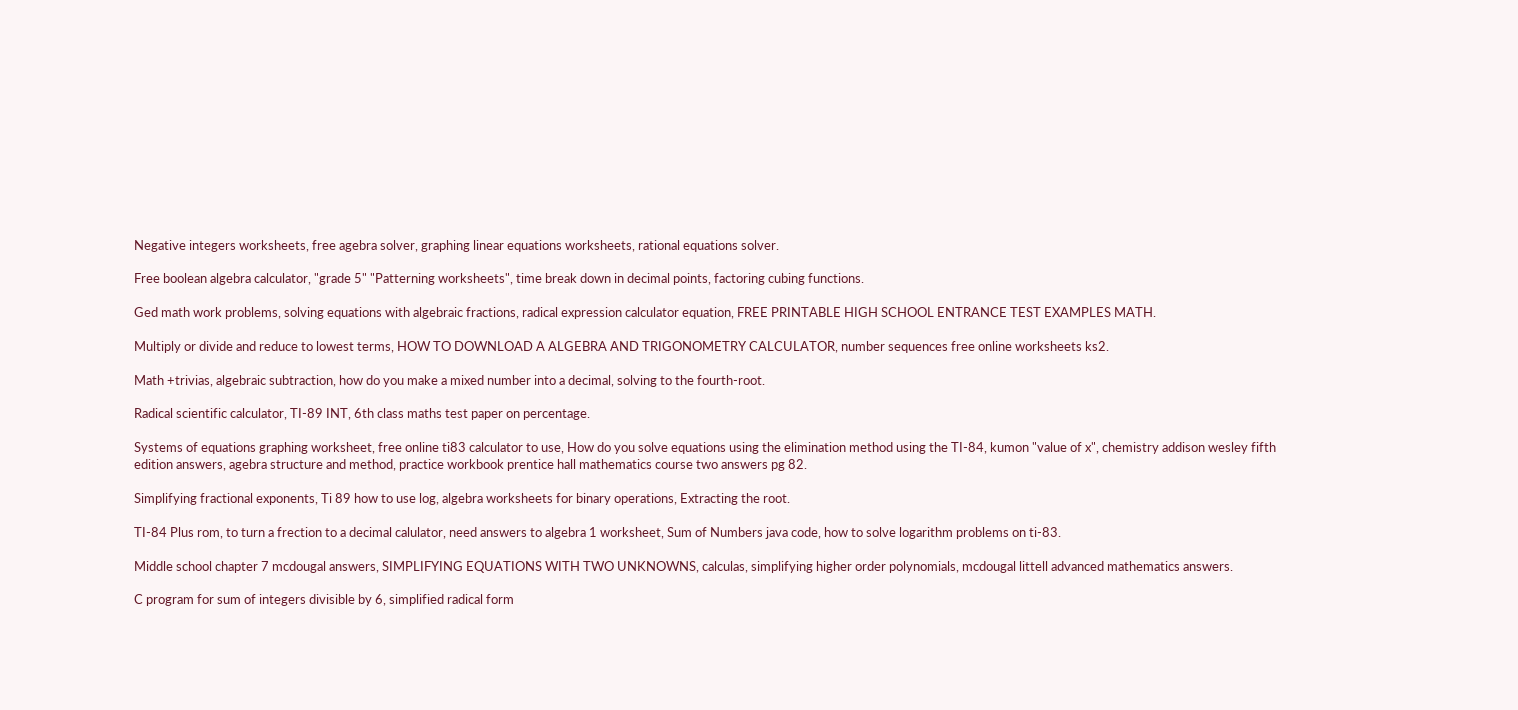Negative integers worksheets, free agebra solver, graphing linear equations worksheets, rational equations solver.

Free boolean algebra calculator, "grade 5" "Patterning worksheets", time break down in decimal points, factoring cubing functions.

Ged math work problems, solving equations with algebraic fractions, radical expression calculator equation, FREE PRINTABLE HIGH SCHOOL ENTRANCE TEST EXAMPLES MATH.

Multiply or divide and reduce to lowest terms, HOW TO DOWNLOAD A ALGEBRA AND TRIGONOMETRY CALCULATOR, number sequences free online worksheets ks2.

Math +trivias, algebraic subtraction, how do you make a mixed number into a decimal, solving to the fourth-root.

Radical scientific calculator, TI-89 INT, 6th class maths test paper on percentage.

Systems of equations graphing worksheet, free online ti83 calculator to use, How do you solve equations using the elimination method using the TI-84, kumon "value of x", chemistry addison wesley fifth edition answers, agebra structure and method, practice workbook prentice hall mathematics course two answers pg 82.

Simplifying fractional exponents, Ti 89 how to use log, algebra worksheets for binary operations, Extracting the root.

TI-84 Plus rom, to turn a frection to a decimal calulator, need answers to algebra 1 worksheet, Sum of Numbers java code, how to solve logarithm problems on ti-83.

Middle school chapter 7 mcdougal answers, SIMPLIFYING EQUATIONS WITH TWO UNKNOWNS, calculas, simplifying higher order polynomials, mcdougal littell advanced mathematics answers.

C program for sum of integers divisible by 6, simplified radical form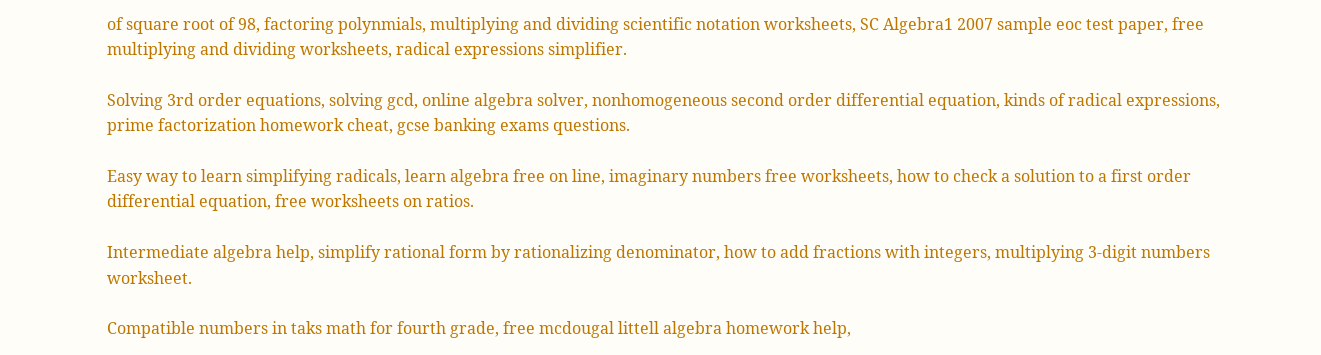of square root of 98, factoring polynmials, multiplying and dividing scientific notation worksheets, SC Algebra1 2007 sample eoc test paper, free multiplying and dividing worksheets, radical expressions simplifier.

Solving 3rd order equations, solving gcd, online algebra solver, nonhomogeneous second order differential equation, kinds of radical expressions, prime factorization homework cheat, gcse banking exams questions.

Easy way to learn simplifying radicals, learn algebra free on line, imaginary numbers free worksheets, how to check a solution to a first order differential equation, free worksheets on ratios.

Intermediate algebra help, simplify rational form by rationalizing denominator, how to add fractions with integers, multiplying 3-digit numbers worksheet.

Compatible numbers in taks math for fourth grade, free mcdougal littell algebra homework help,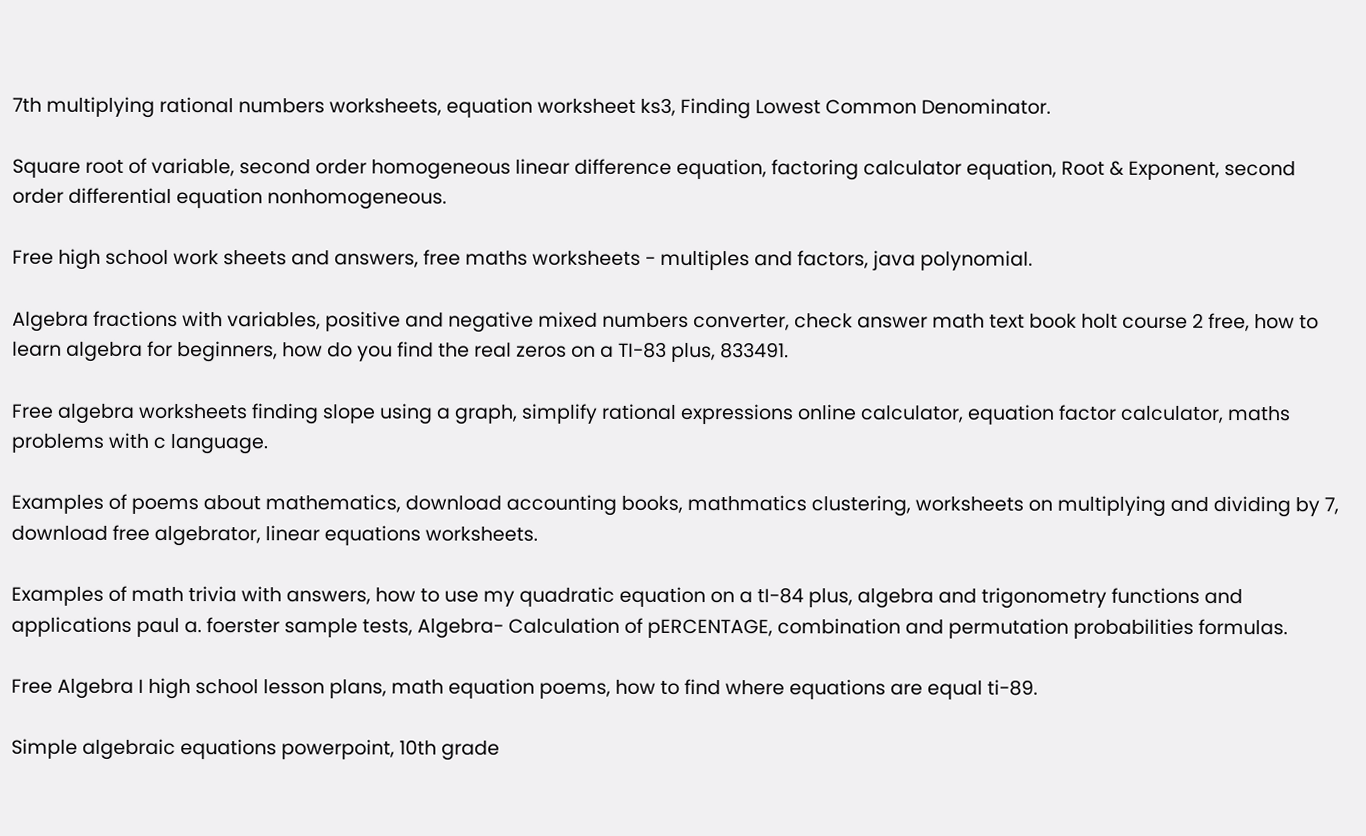7th multiplying rational numbers worksheets, equation worksheet ks3, Finding Lowest Common Denominator.

Square root of variable, second order homogeneous linear difference equation, factoring calculator equation, Root & Exponent, second order differential equation nonhomogeneous.

Free high school work sheets and answers, free maths worksheets - multiples and factors, java polynomial.

Algebra fractions with variables, positive and negative mixed numbers converter, check answer math text book holt course 2 free, how to learn algebra for beginners, how do you find the real zeros on a TI-83 plus, 833491.

Free algebra worksheets finding slope using a graph, simplify rational expressions online calculator, equation factor calculator, maths problems with c language.

Examples of poems about mathematics, download accounting books, mathmatics clustering, worksheets on multiplying and dividing by 7, download free algebrator, linear equations worksheets.

Examples of math trivia with answers, how to use my quadratic equation on a tI-84 plus, algebra and trigonometry functions and applications paul a. foerster sample tests, Algebra- Calculation of pERCENTAGE, combination and permutation probabilities formulas.

Free Algebra I high school lesson plans, math equation poems, how to find where equations are equal ti-89.

Simple algebraic equations powerpoint, 10th grade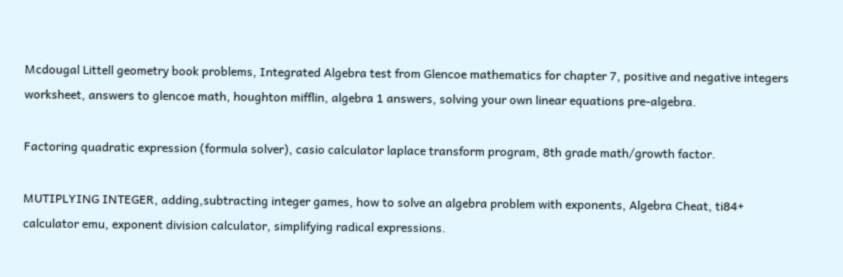Mcdougal Littell geometry book problems, Integrated Algebra test from Glencoe mathematics for chapter 7, positive and negative integers worksheet, answers to glencoe math, houghton mifflin, algebra 1 answers, solving your own linear equations pre-algebra.

Factoring quadratic expression (formula solver), casio calculator laplace transform program, 8th grade math/growth factor.

MUTIPLYING INTEGER, adding,subtracting integer games, how to solve an algebra problem with exponents, Algebra Cheat, ti84+ calculator emu, exponent division calculator, simplifying radical expressions.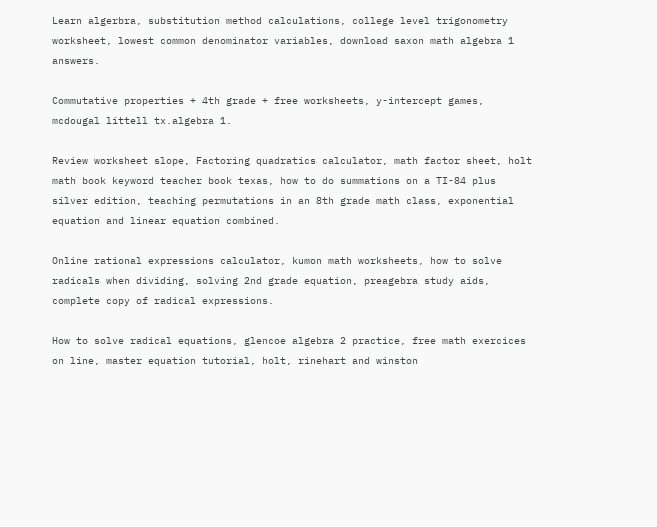Learn algerbra, substitution method calculations, college level trigonometry worksheet, lowest common denominator variables, download saxon math algebra 1 answers.

Commutative properties + 4th grade + free worksheets, y-intercept games, mcdougal littell tx.algebra 1.

Review worksheet slope, Factoring quadratics calculator, math factor sheet, holt math book keyword teacher book texas, how to do summations on a TI-84 plus silver edition, teaching permutations in an 8th grade math class, exponential equation and linear equation combined.

Online rational expressions calculator, kumon math worksheets, how to solve radicals when dividing, solving 2nd grade equation, preagebra study aids, complete copy of radical expressions.

How to solve radical equations, glencoe algebra 2 practice, free math exercices on line, master equation tutorial, holt, rinehart and winston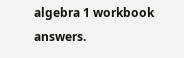algebra 1 workbook answers.